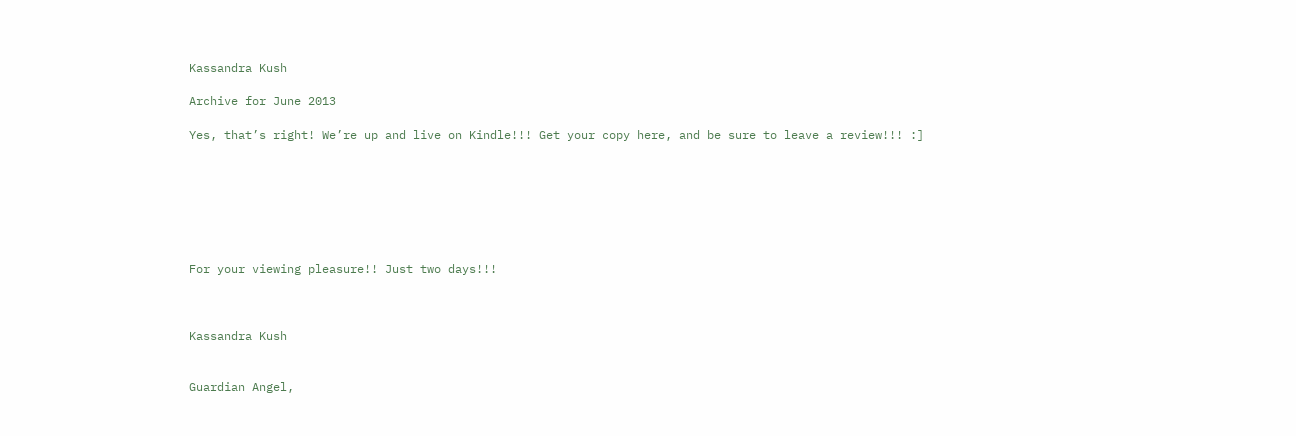Kassandra Kush

Archive for June 2013

Yes, that’s right! We’re up and live on Kindle!!! Get your copy here, and be sure to leave a review!!! :]







For your viewing pleasure!! Just two days!!!



Kassandra Kush


Guardian Angel,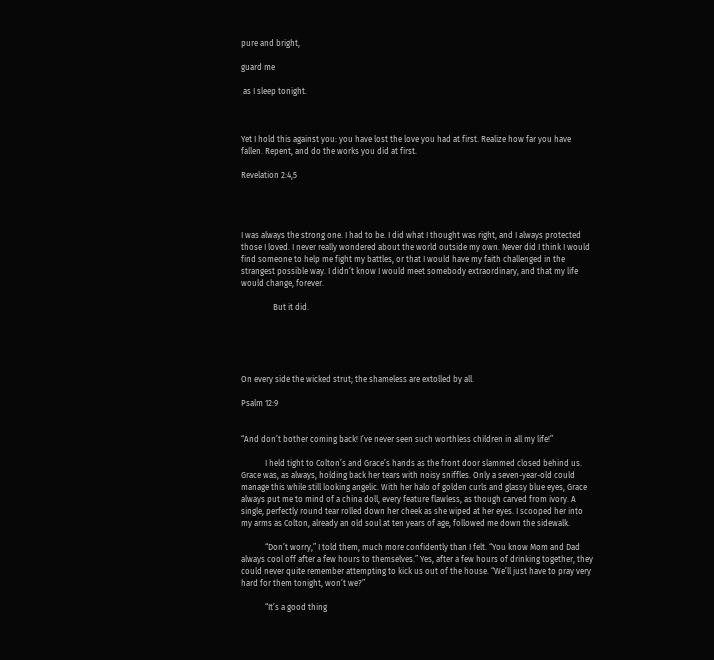pure and bright,

guard me

 as I sleep tonight.



Yet I hold this against you: you have lost the love you had at first. Realize how far you have fallen. Repent, and do the works you did at first.

Revelation 2:4,5




I was always the strong one. I had to be. I did what I thought was right, and I always protected those I loved. I never really wondered about the world outside my own. Never did I think I would find someone to help me fight my battles, or that I would have my faith challenged in the strangest possible way. I didn’t know I would meet somebody extraordinary, and that my life would change, forever.

                But it did.





On every side the wicked strut; the shameless are extolled by all.

Psalm 12:9


“And don’t bother coming back! I’ve never seen such worthless children in all my life!”

            I held tight to Colton’s and Grace’s hands as the front door slammed closed behind us. Grace was, as always, holding back her tears with noisy sniffles. Only a seven-year-old could manage this while still looking angelic. With her halo of golden curls and glassy blue eyes, Grace always put me to mind of a china doll, every feature flawless, as though carved from ivory. A single, perfectly round tear rolled down her cheek as she wiped at her eyes. I scooped her into my arms as Colton, already an old soul at ten years of age, followed me down the sidewalk.

            “Don’t worry,” I told them, much more confidently than I felt. “You know Mom and Dad always cool off after a few hours to themselves.” Yes, after a few hours of drinking together, they could never quite remember attempting to kick us out of the house. “We’ll just have to pray very hard for them tonight, won’t we?”

            “It’s a good thing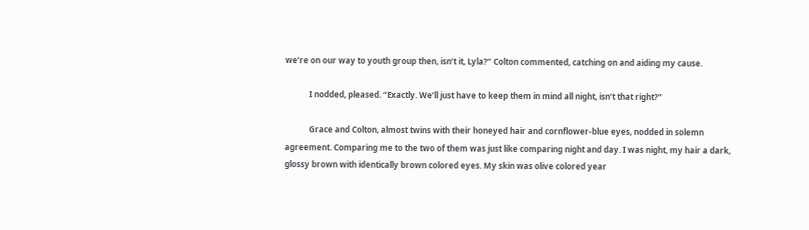we’re on our way to youth group then, isn’t it, Lyla?” Colton commented, catching on and aiding my cause.

            I nodded, pleased. “Exactly. We’ll just have to keep them in mind all night, isn’t that right?”

            Grace and Colton, almost twins with their honeyed hair and cornflower-blue eyes, nodded in solemn agreement. Comparing me to the two of them was just like comparing night and day. I was night, my hair a dark, glossy brown with identically brown colored eyes. My skin was olive colored year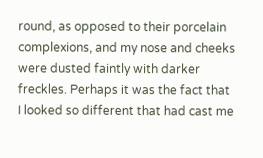round, as opposed to their porcelain complexions, and my nose and cheeks were dusted faintly with darker freckles. Perhaps it was the fact that I looked so different that had cast me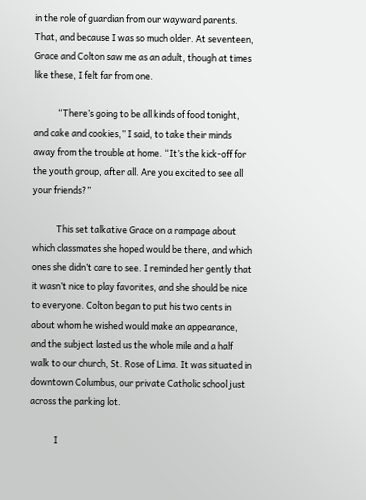in the role of guardian from our wayward parents. That, and because I was so much older. At seventeen, Grace and Colton saw me as an adult, though at times like these, I felt far from one.

            “There’s going to be all kinds of food tonight, and cake and cookies,” I said, to take their minds away from the trouble at home. “It’s the kick-off for the youth group, after all. Are you excited to see all your friends?”

            This set talkative Grace on a rampage about which classmates she hoped would be there, and which ones she didn’t care to see. I reminded her gently that it wasn’t nice to play favorites, and she should be nice to everyone. Colton began to put his two cents in about whom he wished would make an appearance, and the subject lasted us the whole mile and a half walk to our church, St. Rose of Lima. It was situated in downtown Columbus, our private Catholic school just across the parking lot.

            I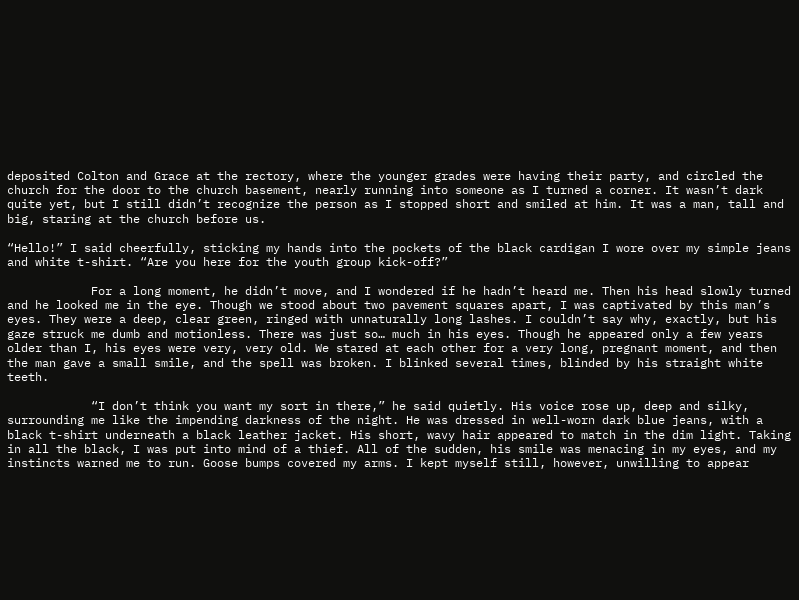deposited Colton and Grace at the rectory, where the younger grades were having their party, and circled the church for the door to the church basement, nearly running into someone as I turned a corner. It wasn’t dark quite yet, but I still didn’t recognize the person as I stopped short and smiled at him. It was a man, tall and big, staring at the church before us.

“Hello!” I said cheerfully, sticking my hands into the pockets of the black cardigan I wore over my simple jeans and white t-shirt. “Are you here for the youth group kick-off?”

            For a long moment, he didn’t move, and I wondered if he hadn’t heard me. Then his head slowly turned and he looked me in the eye. Though we stood about two pavement squares apart, I was captivated by this man’s eyes. They were a deep, clear green, ringed with unnaturally long lashes. I couldn’t say why, exactly, but his gaze struck me dumb and motionless. There was just so… much in his eyes. Though he appeared only a few years older than I, his eyes were very, very old. We stared at each other for a very long, pregnant moment, and then the man gave a small smile, and the spell was broken. I blinked several times, blinded by his straight white teeth.

            “I don’t think you want my sort in there,” he said quietly. His voice rose up, deep and silky, surrounding me like the impending darkness of the night. He was dressed in well-worn dark blue jeans, with a black t-shirt underneath a black leather jacket. His short, wavy hair appeared to match in the dim light. Taking in all the black, I was put into mind of a thief. All of the sudden, his smile was menacing in my eyes, and my instincts warned me to run. Goose bumps covered my arms. I kept myself still, however, unwilling to appear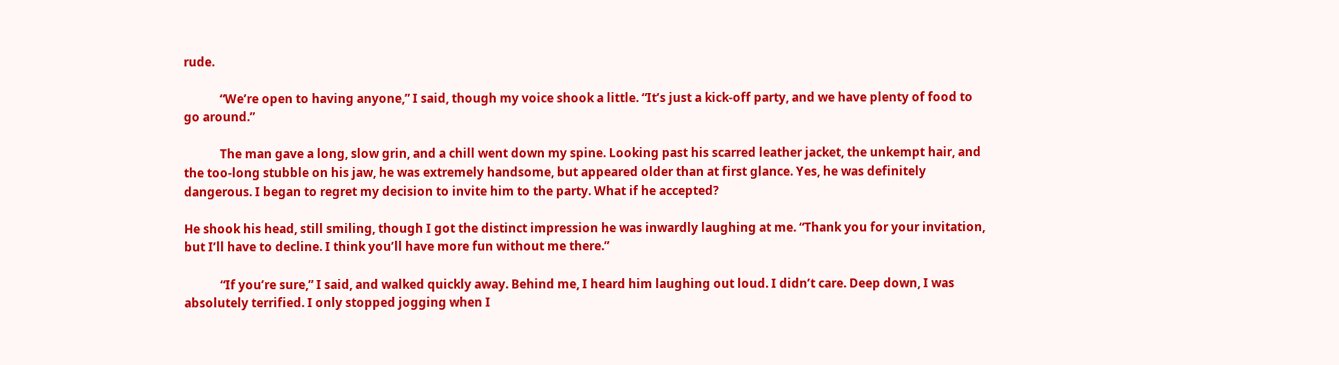rude.

            “We’re open to having anyone,” I said, though my voice shook a little. “It’s just a kick-off party, and we have plenty of food to go around.”

            The man gave a long, slow grin, and a chill went down my spine. Looking past his scarred leather jacket, the unkempt hair, and the too-long stubble on his jaw, he was extremely handsome, but appeared older than at first glance. Yes, he was definitely dangerous. I began to regret my decision to invite him to the party. What if he accepted?

He shook his head, still smiling, though I got the distinct impression he was inwardly laughing at me. “Thank you for your invitation, but I’ll have to decline. I think you’ll have more fun without me there.”

            “If you’re sure,” I said, and walked quickly away. Behind me, I heard him laughing out loud. I didn’t care. Deep down, I was absolutely terrified. I only stopped jogging when I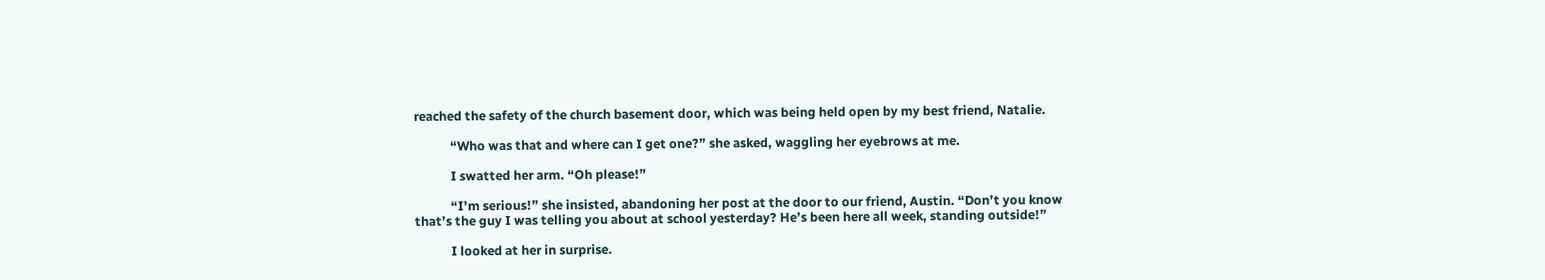reached the safety of the church basement door, which was being held open by my best friend, Natalie.

            “Who was that and where can I get one?” she asked, waggling her eyebrows at me.

            I swatted her arm. “Oh please!”

            “I’m serious!” she insisted, abandoning her post at the door to our friend, Austin. “Don’t you know that’s the guy I was telling you about at school yesterday? He’s been here all week, standing outside!”

            I looked at her in surprise.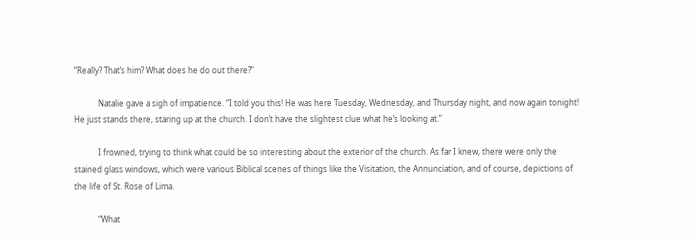“Really? That’s him? What does he do out there?”

            Natalie gave a sigh of impatience. “I told you this! He was here Tuesday, Wednesday, and Thursday night, and now again tonight! He just stands there, staring up at the church. I don’t have the slightest clue what he’s looking at.”

            I frowned, trying to think what could be so interesting about the exterior of the church. As far I knew, there were only the stained glass windows, which were various Biblical scenes of things like the Visitation, the Annunciation, and of course, depictions of the life of St. Rose of Lima.

            “What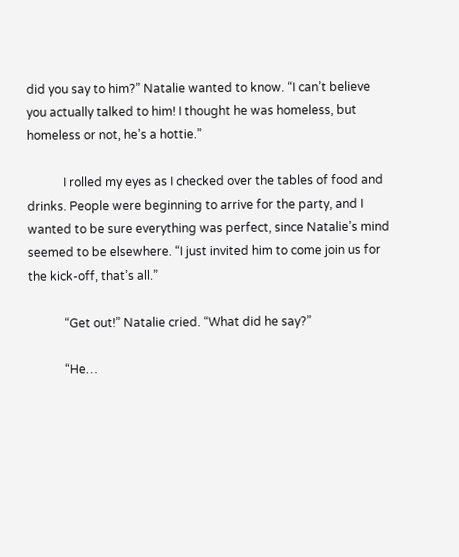did you say to him?” Natalie wanted to know. “I can’t believe you actually talked to him! I thought he was homeless, but homeless or not, he’s a hottie.”

            I rolled my eyes as I checked over the tables of food and drinks. People were beginning to arrive for the party, and I wanted to be sure everything was perfect, since Natalie’s mind seemed to be elsewhere. “I just invited him to come join us for the kick-off, that’s all.”

            “Get out!” Natalie cried. “What did he say?”

            “He…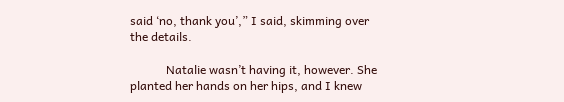said ‘no, thank you’,” I said, skimming over the details.

            Natalie wasn’t having it, however. She planted her hands on her hips, and I knew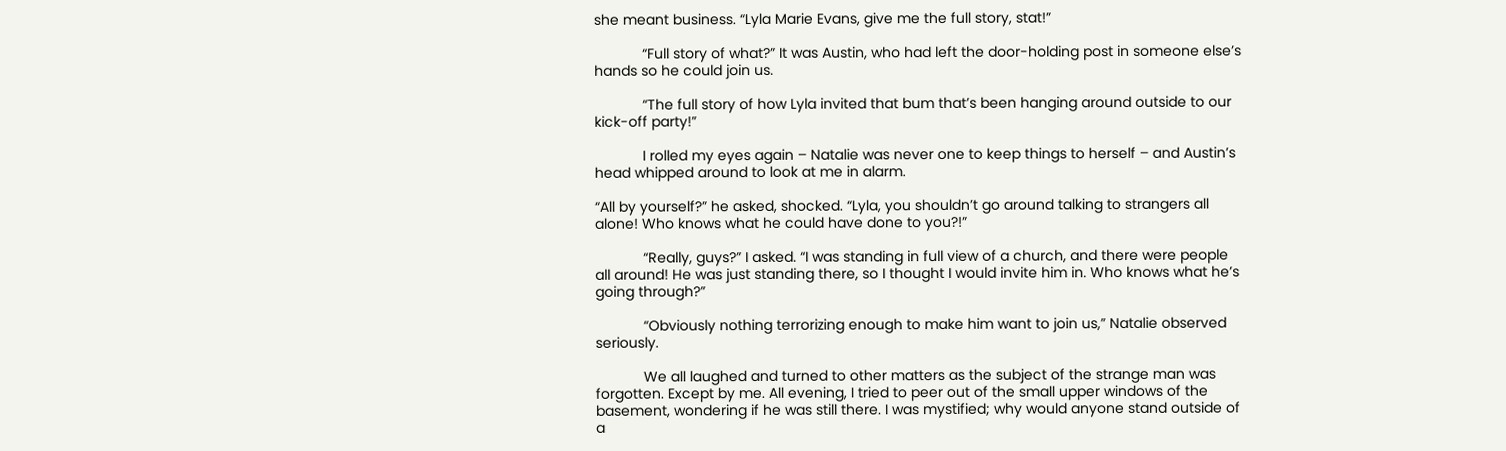she meant business. “Lyla Marie Evans, give me the full story, stat!”

            “Full story of what?” It was Austin, who had left the door-holding post in someone else’s hands so he could join us.

            “The full story of how Lyla invited that bum that’s been hanging around outside to our kick-off party!”

            I rolled my eyes again – Natalie was never one to keep things to herself – and Austin’s head whipped around to look at me in alarm.

“All by yourself?” he asked, shocked. “Lyla, you shouldn’t go around talking to strangers all alone! Who knows what he could have done to you?!”

            “Really, guys?” I asked. “I was standing in full view of a church, and there were people all around! He was just standing there, so I thought I would invite him in. Who knows what he’s going through?”

            “Obviously nothing terrorizing enough to make him want to join us,” Natalie observed seriously.

            We all laughed and turned to other matters as the subject of the strange man was forgotten. Except by me. All evening, I tried to peer out of the small upper windows of the basement, wondering if he was still there. I was mystified; why would anyone stand outside of a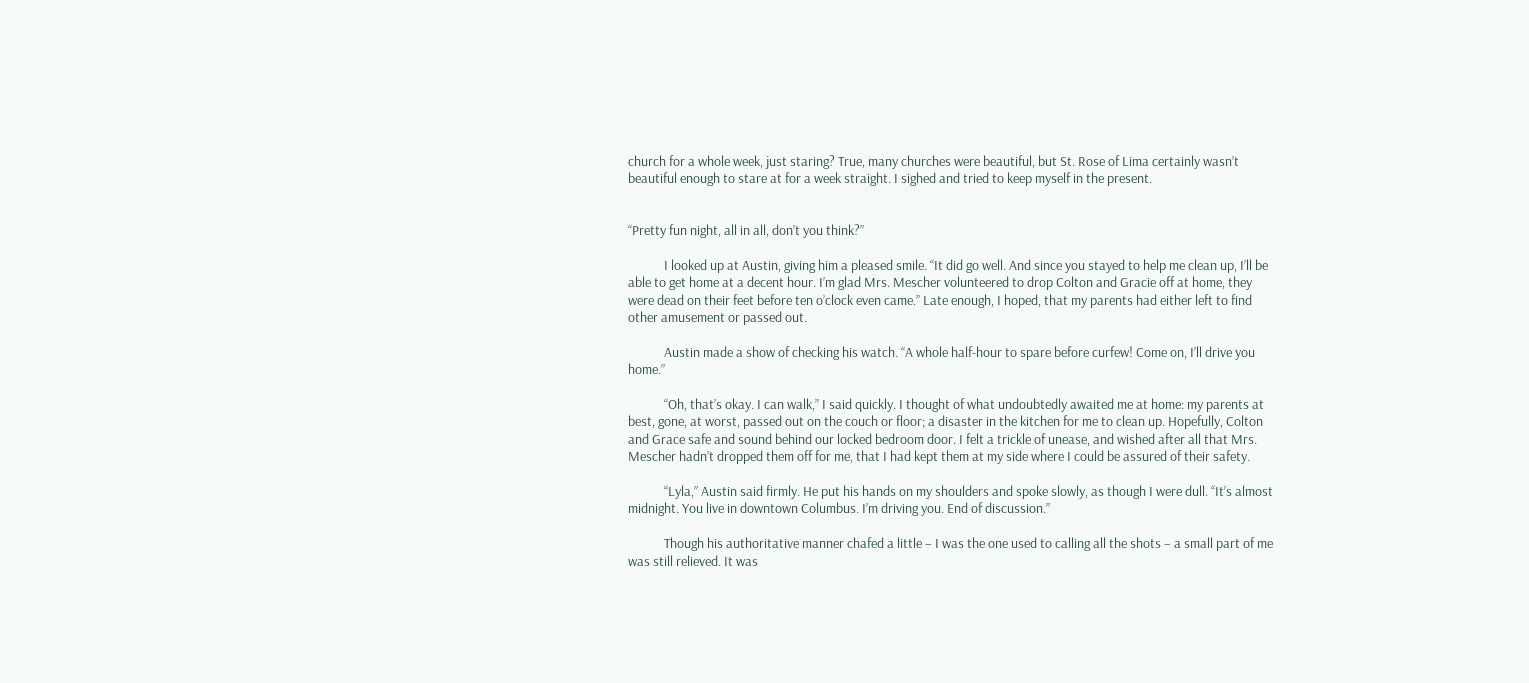church for a whole week, just staring? True, many churches were beautiful, but St. Rose of Lima certainly wasn’t beautiful enough to stare at for a week straight. I sighed and tried to keep myself in the present.


“Pretty fun night, all in all, don’t you think?”

            I looked up at Austin, giving him a pleased smile. “It did go well. And since you stayed to help me clean up, I’ll be able to get home at a decent hour. I’m glad Mrs. Mescher volunteered to drop Colton and Gracie off at home, they were dead on their feet before ten o’clock even came.” Late enough, I hoped, that my parents had either left to find other amusement or passed out.

            Austin made a show of checking his watch. “A whole half-hour to spare before curfew! Come on, I’ll drive you home.”

            “Oh, that’s okay. I can walk,” I said quickly. I thought of what undoubtedly awaited me at home: my parents at best, gone, at worst, passed out on the couch or floor; a disaster in the kitchen for me to clean up. Hopefully, Colton and Grace safe and sound behind our locked bedroom door. I felt a trickle of unease, and wished after all that Mrs. Mescher hadn’t dropped them off for me, that I had kept them at my side where I could be assured of their safety.

            “Lyla,” Austin said firmly. He put his hands on my shoulders and spoke slowly, as though I were dull. “It’s almost midnight. You live in downtown Columbus. I’m driving you. End of discussion.”

            Though his authoritative manner chafed a little – I was the one used to calling all the shots – a small part of me was still relieved. It was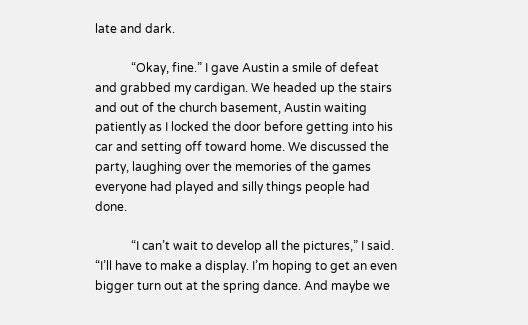late and dark.

            “Okay, fine.” I gave Austin a smile of defeat and grabbed my cardigan. We headed up the stairs and out of the church basement, Austin waiting patiently as I locked the door before getting into his car and setting off toward home. We discussed the party, laughing over the memories of the games everyone had played and silly things people had done.

            “I can’t wait to develop all the pictures,” I said. “I’ll have to make a display. I’m hoping to get an even bigger turn out at the spring dance. And maybe we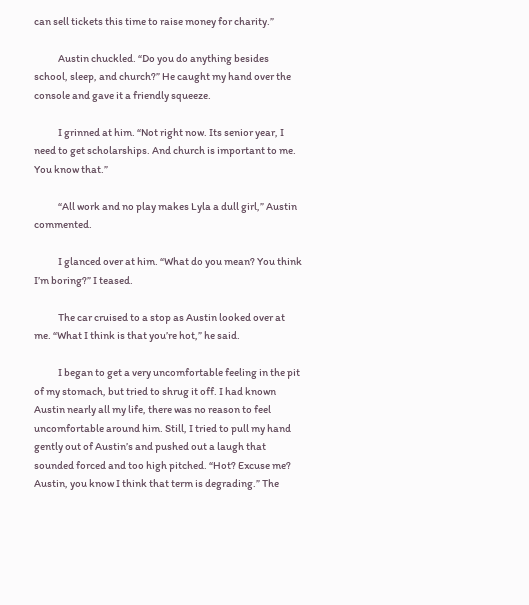can sell tickets this time to raise money for charity.”

            Austin chuckled. “Do you do anything besides school, sleep, and church?” He caught my hand over the console and gave it a friendly squeeze.

            I grinned at him. “Not right now. Its senior year, I need to get scholarships. And church is important to me. You know that.”

            “All work and no play makes Lyla a dull girl,” Austin commented.

            I glanced over at him. “What do you mean? You think I’m boring?” I teased.

            The car cruised to a stop as Austin looked over at me. “What I think is that you’re hot,” he said.

            I began to get a very uncomfortable feeling in the pit of my stomach, but tried to shrug it off. I had known Austin nearly all my life, there was no reason to feel uncomfortable around him. Still, I tried to pull my hand gently out of Austin’s and pushed out a laugh that sounded forced and too high pitched. “Hot? Excuse me? Austin, you know I think that term is degrading.” The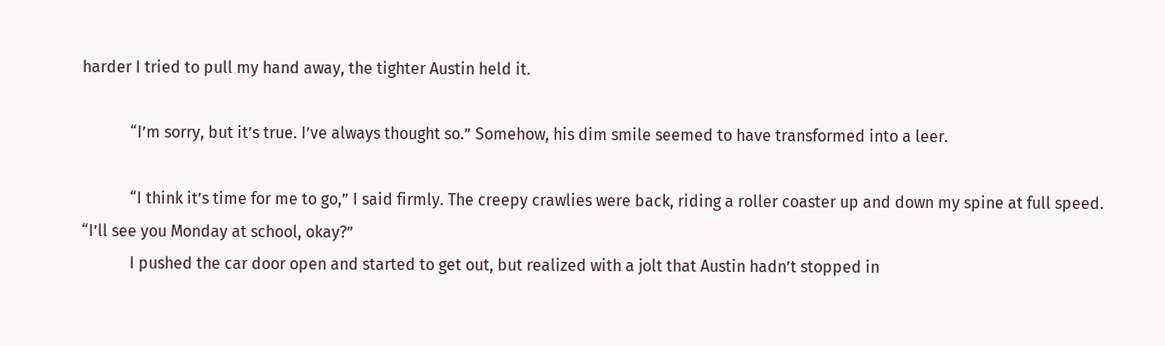harder I tried to pull my hand away, the tighter Austin held it.

            “I’m sorry, but it’s true. I’ve always thought so.” Somehow, his dim smile seemed to have transformed into a leer.

            “I think it’s time for me to go,” I said firmly. The creepy crawlies were back, riding a roller coaster up and down my spine at full speed. “I’ll see you Monday at school, okay?”
            I pushed the car door open and started to get out, but realized with a jolt that Austin hadn’t stopped in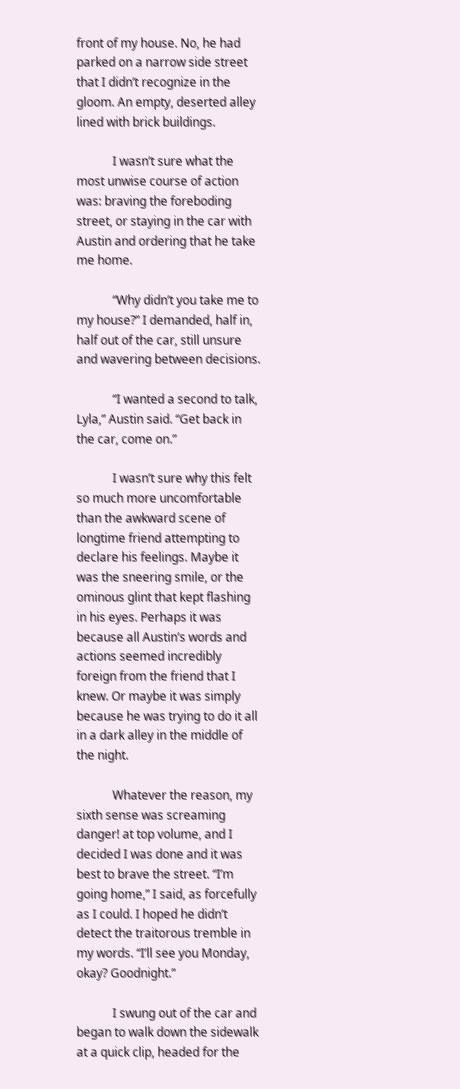front of my house. No, he had parked on a narrow side street that I didn’t recognize in the gloom. An empty, deserted alley lined with brick buildings.

            I wasn’t sure what the most unwise course of action was: braving the foreboding street, or staying in the car with Austin and ordering that he take me home.

            “Why didn’t you take me to my house?” I demanded, half in, half out of the car, still unsure and wavering between decisions.

            “I wanted a second to talk, Lyla,” Austin said. “Get back in the car, come on.”

            I wasn’t sure why this felt so much more uncomfortable than the awkward scene of longtime friend attempting to declare his feelings. Maybe it was the sneering smile, or the ominous glint that kept flashing in his eyes. Perhaps it was because all Austin’s words and actions seemed incredibly foreign from the friend that I knew. Or maybe it was simply because he was trying to do it all in a dark alley in the middle of the night.

            Whatever the reason, my sixth sense was screaming danger! at top volume, and I decided I was done and it was best to brave the street. “I’m going home,” I said, as forcefully as I could. I hoped he didn’t detect the traitorous tremble in my words. “I’ll see you Monday, okay? Goodnight.”

            I swung out of the car and began to walk down the sidewalk at a quick clip, headed for the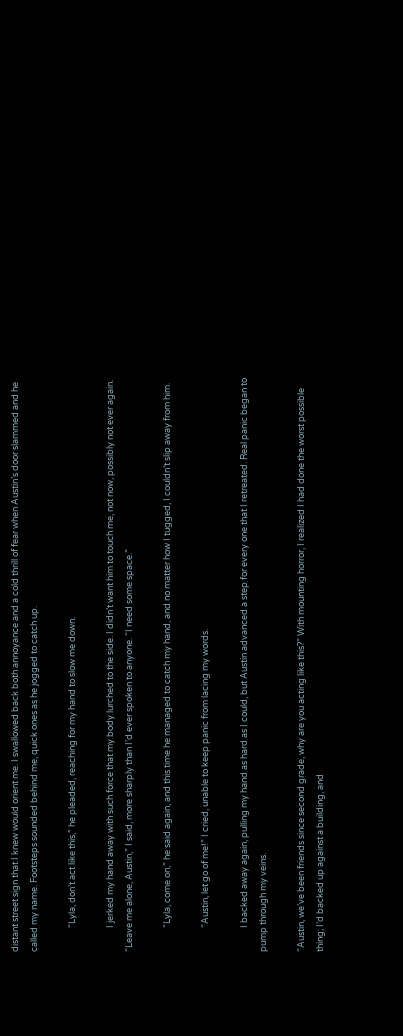distant street sign that I knew would orient me. I swallowed back both annoyance and a cold thrill of fear when Austin’s door slammed and he called my name. Footsteps sounded behind me, quick ones as he jogged to catch up.

            “Lyla, don’t act like this,” he pleaded, reaching for my hand to slow me down.

            I jerked my hand away with such force that my body lurched to the side. I didn’t want him to touch me, not now, possibly not ever again. “Leave me alone, Austin,” I said, more sharply than I’d ever spoken to anyone. “I need some space.”

            “Lyla, come on,” he said again, and this time he managed to catch my hand, and no matter how I tugged, I couldn’t slip away from him.

            “Austin, let go of me!” I cried, unable to keep panic from lacing my words.

            I backed away again, pulling my hand as hard as I could, but Austin advanced a step for every one that I retreated. Real panic began to pump through my veins.

“Austin, we’ve been friends since second grade, why are you acting like this?” With mounting horror, I realized I had done the worst possible thing; I’d backed up against a building, and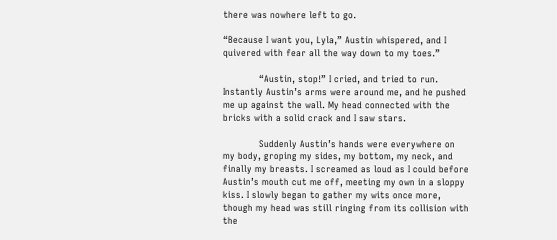there was nowhere left to go.

“Because I want you, Lyla,” Austin whispered, and I quivered with fear all the way down to my toes.”

            “Austin, stop!” I cried, and tried to run. Instantly Austin’s arms were around me, and he pushed me up against the wall. My head connected with the bricks with a solid crack and I saw stars.

            Suddenly Austin’s hands were everywhere on my body, groping my sides, my bottom, my neck, and finally my breasts. I screamed as loud as I could before Austin’s mouth cut me off, meeting my own in a sloppy kiss. I slowly began to gather my wits once more, though my head was still ringing from its collision with the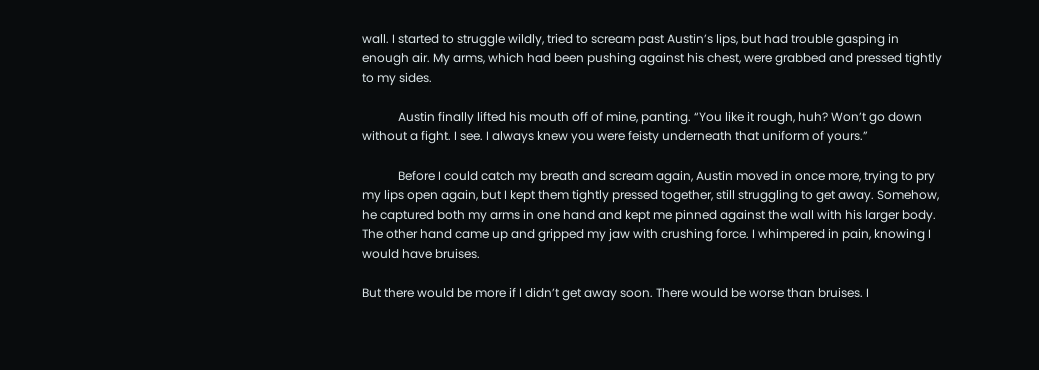wall. I started to struggle wildly, tried to scream past Austin’s lips, but had trouble gasping in enough air. My arms, which had been pushing against his chest, were grabbed and pressed tightly to my sides.

            Austin finally lifted his mouth off of mine, panting. “You like it rough, huh? Won’t go down without a fight. I see. I always knew you were feisty underneath that uniform of yours.”

            Before I could catch my breath and scream again, Austin moved in once more, trying to pry my lips open again, but I kept them tightly pressed together, still struggling to get away. Somehow, he captured both my arms in one hand and kept me pinned against the wall with his larger body. The other hand came up and gripped my jaw with crushing force. I whimpered in pain, knowing I would have bruises.

But there would be more if I didn’t get away soon. There would be worse than bruises. I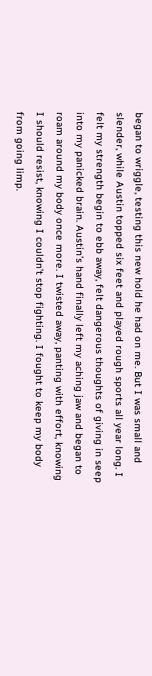began to wriggle, testing this new hold he had on me. But I was small and slender, while Austin topped six feet and played rough sports all year long. I felt my strength begin to ebb away, felt dangerous thoughts of giving in seep into my panicked brain. Austin’s hand finally left my aching jaw and began to roam around my body once more. I twisted away, panting with effort, knowing I should resist, knowing I couldn’t stop fighting. I fought to keep my body from going limp.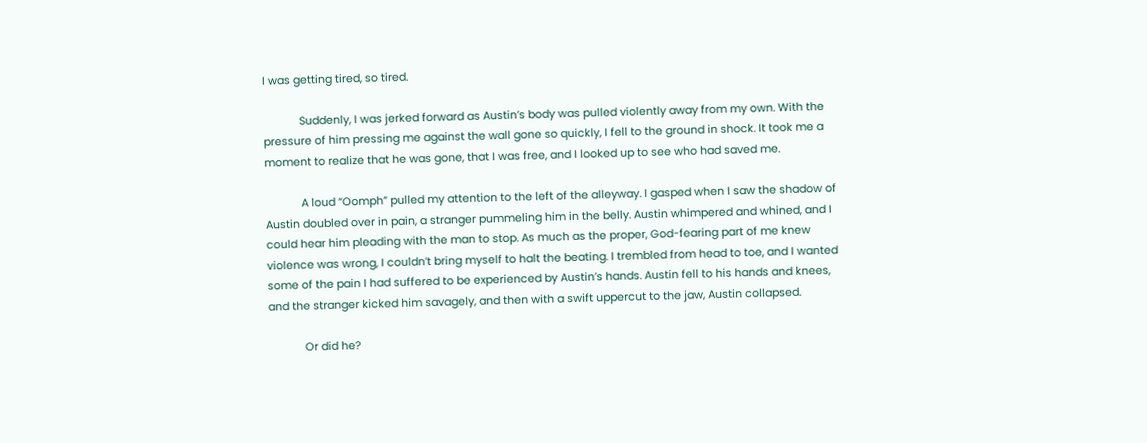I was getting tired, so tired.

            Suddenly, I was jerked forward as Austin’s body was pulled violently away from my own. With the pressure of him pressing me against the wall gone so quickly, I fell to the ground in shock. It took me a moment to realize that he was gone, that I was free, and I looked up to see who had saved me.

            A loud “Oomph” pulled my attention to the left of the alleyway. I gasped when I saw the shadow of Austin doubled over in pain, a stranger pummeling him in the belly. Austin whimpered and whined, and I could hear him pleading with the man to stop. As much as the proper, God-fearing part of me knew violence was wrong, I couldn’t bring myself to halt the beating. I trembled from head to toe, and I wanted some of the pain I had suffered to be experienced by Austin’s hands. Austin fell to his hands and knees, and the stranger kicked him savagely, and then with a swift uppercut to the jaw, Austin collapsed.

            Or did he?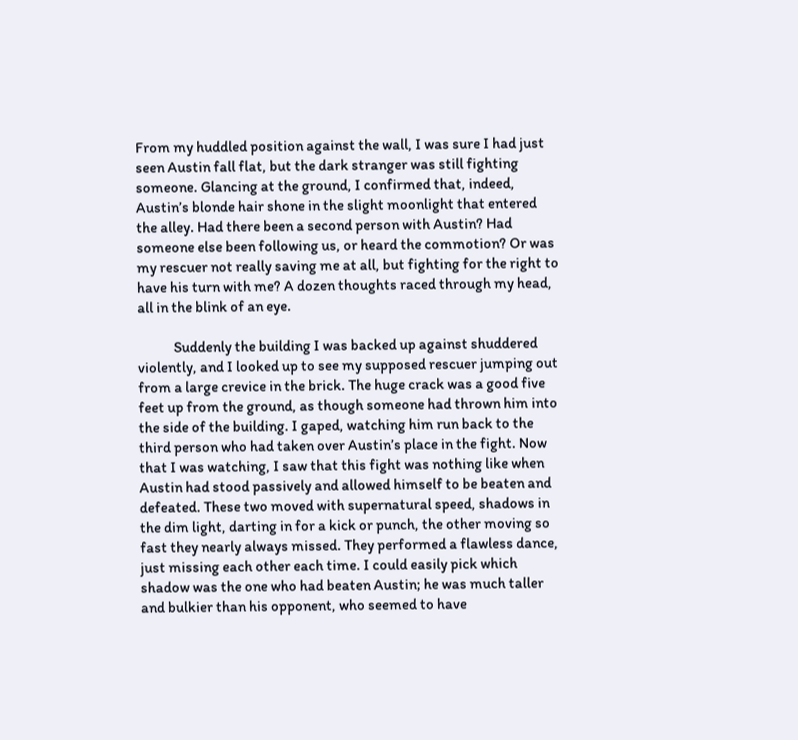From my huddled position against the wall, I was sure I had just seen Austin fall flat, but the dark stranger was still fighting someone. Glancing at the ground, I confirmed that, indeed, Austin’s blonde hair shone in the slight moonlight that entered the alley. Had there been a second person with Austin? Had someone else been following us, or heard the commotion? Or was my rescuer not really saving me at all, but fighting for the right to have his turn with me? A dozen thoughts raced through my head, all in the blink of an eye.

            Suddenly the building I was backed up against shuddered violently, and I looked up to see my supposed rescuer jumping out from a large crevice in the brick. The huge crack was a good five feet up from the ground, as though someone had thrown him into the side of the building. I gaped, watching him run back to the third person who had taken over Austin’s place in the fight. Now that I was watching, I saw that this fight was nothing like when Austin had stood passively and allowed himself to be beaten and defeated. These two moved with supernatural speed, shadows in the dim light, darting in for a kick or punch, the other moving so fast they nearly always missed. They performed a flawless dance, just missing each other each time. I could easily pick which shadow was the one who had beaten Austin; he was much taller and bulkier than his opponent, who seemed to have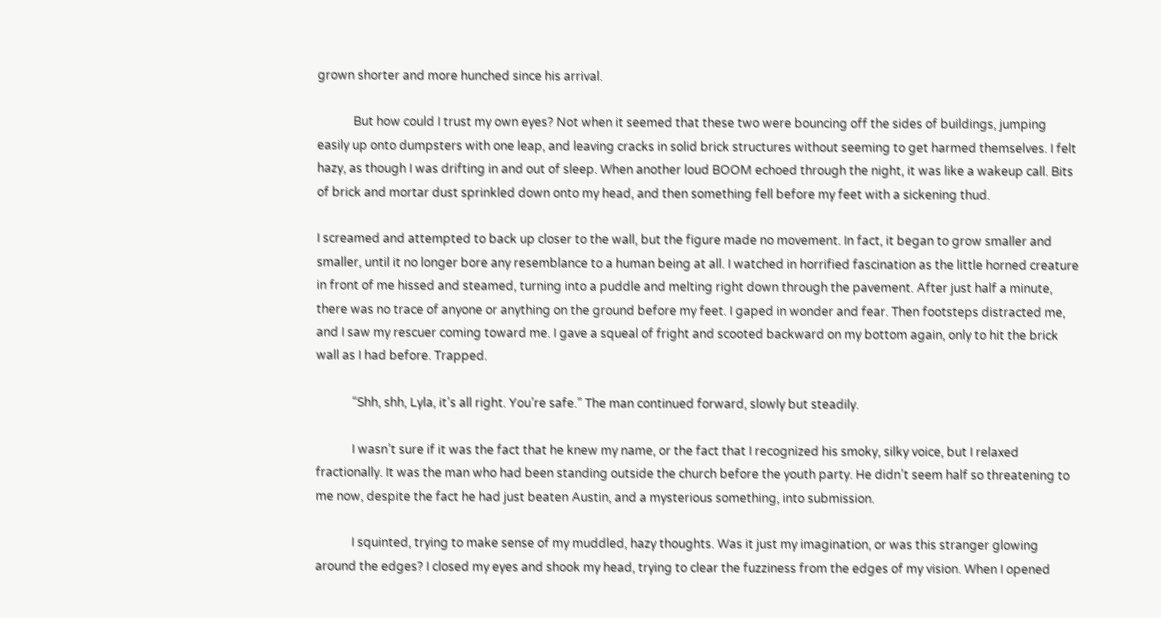grown shorter and more hunched since his arrival.

            But how could I trust my own eyes? Not when it seemed that these two were bouncing off the sides of buildings, jumping easily up onto dumpsters with one leap, and leaving cracks in solid brick structures without seeming to get harmed themselves. I felt hazy, as though I was drifting in and out of sleep. When another loud BOOM echoed through the night, it was like a wakeup call. Bits of brick and mortar dust sprinkled down onto my head, and then something fell before my feet with a sickening thud.

I screamed and attempted to back up closer to the wall, but the figure made no movement. In fact, it began to grow smaller and smaller, until it no longer bore any resemblance to a human being at all. I watched in horrified fascination as the little horned creature in front of me hissed and steamed, turning into a puddle and melting right down through the pavement. After just half a minute, there was no trace of anyone or anything on the ground before my feet. I gaped in wonder and fear. Then footsteps distracted me, and I saw my rescuer coming toward me. I gave a squeal of fright and scooted backward on my bottom again, only to hit the brick wall as I had before. Trapped.

            “Shh, shh, Lyla, it’s all right. You’re safe.” The man continued forward, slowly but steadily.

            I wasn’t sure if it was the fact that he knew my name, or the fact that I recognized his smoky, silky voice, but I relaxed fractionally. It was the man who had been standing outside the church before the youth party. He didn’t seem half so threatening to me now, despite the fact he had just beaten Austin, and a mysterious something, into submission.

            I squinted, trying to make sense of my muddled, hazy thoughts. Was it just my imagination, or was this stranger glowing around the edges? I closed my eyes and shook my head, trying to clear the fuzziness from the edges of my vision. When I opened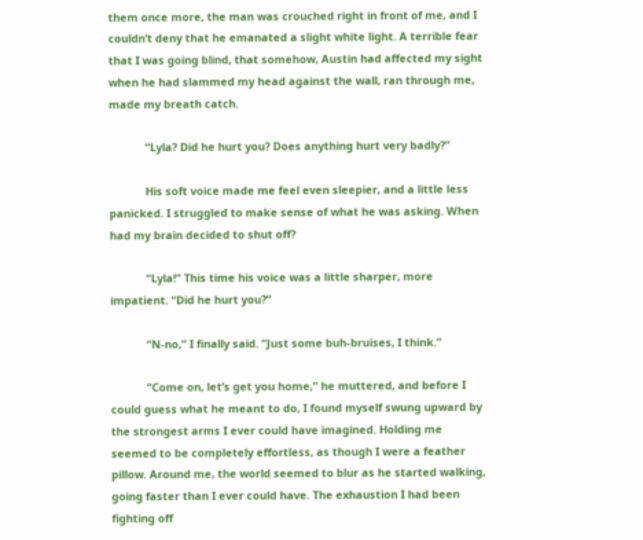them once more, the man was crouched right in front of me, and I couldn’t deny that he emanated a slight white light. A terrible fear that I was going blind, that somehow, Austin had affected my sight when he had slammed my head against the wall, ran through me, made my breath catch.

            “Lyla? Did he hurt you? Does anything hurt very badly?”

            His soft voice made me feel even sleepier, and a little less panicked. I struggled to make sense of what he was asking. When had my brain decided to shut off?

            “Lyla!” This time his voice was a little sharper, more impatient. “Did he hurt you?”

            “N-no,” I finally said. “Just some buh-bruises, I think.”

            “Come on, let’s get you home,” he muttered, and before I could guess what he meant to do, I found myself swung upward by the strongest arms I ever could have imagined. Holding me seemed to be completely effortless, as though I were a feather pillow. Around me, the world seemed to blur as he started walking, going faster than I ever could have. The exhaustion I had been fighting off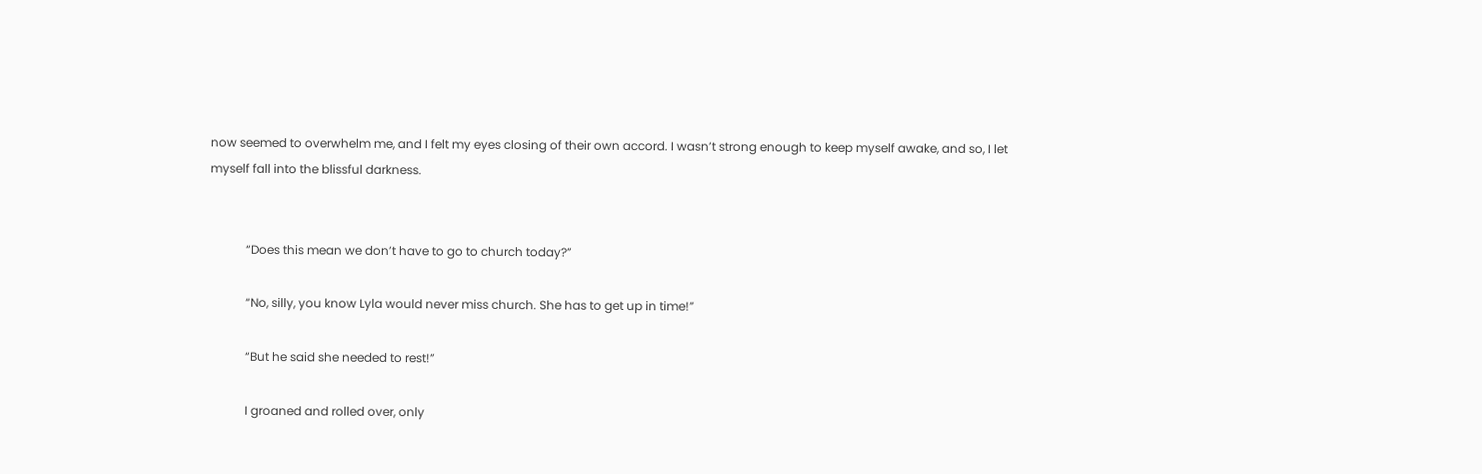now seemed to overwhelm me, and I felt my eyes closing of their own accord. I wasn’t strong enough to keep myself awake, and so, I let myself fall into the blissful darkness.


            “Does this mean we don’t have to go to church today?”

            “No, silly, you know Lyla would never miss church. She has to get up in time!”

            “But he said she needed to rest!”

            I groaned and rolled over, only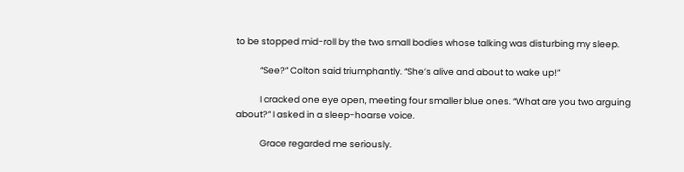to be stopped mid-roll by the two small bodies whose talking was disturbing my sleep.

            “See?” Colton said triumphantly. “She’s alive and about to wake up!”

            I cracked one eye open, meeting four smaller blue ones. “What are you two arguing about?” I asked in a sleep-hoarse voice.

            Grace regarded me seriously.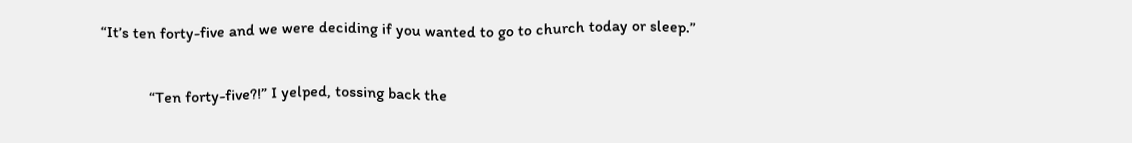“It’s ten forty-five and we were deciding if you wanted to go to church today or sleep.”

            “Ten forty-five?!” I yelped, tossing back the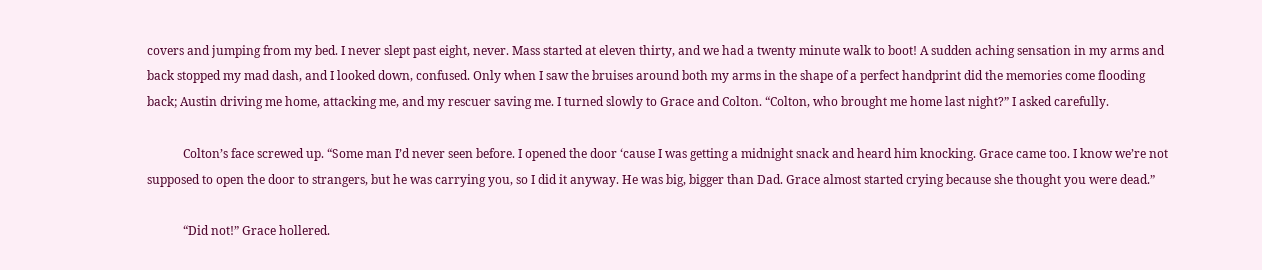covers and jumping from my bed. I never slept past eight, never. Mass started at eleven thirty, and we had a twenty minute walk to boot! A sudden aching sensation in my arms and back stopped my mad dash, and I looked down, confused. Only when I saw the bruises around both my arms in the shape of a perfect handprint did the memories come flooding back; Austin driving me home, attacking me, and my rescuer saving me. I turned slowly to Grace and Colton. “Colton, who brought me home last night?” I asked carefully.

            Colton’s face screwed up. “Some man I’d never seen before. I opened the door ‘cause I was getting a midnight snack and heard him knocking. Grace came too. I know we’re not supposed to open the door to strangers, but he was carrying you, so I did it anyway. He was big, bigger than Dad. Grace almost started crying because she thought you were dead.”

            “Did not!” Grace hollered.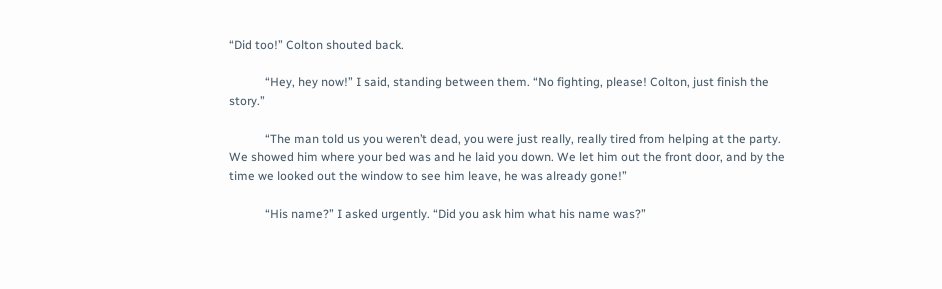“Did too!” Colton shouted back.

            “Hey, hey now!” I said, standing between them. “No fighting, please! Colton, just finish the story.”

            “The man told us you weren’t dead, you were just really, really tired from helping at the party. We showed him where your bed was and he laid you down. We let him out the front door, and by the time we looked out the window to see him leave, he was already gone!”

            “His name?” I asked urgently. “Did you ask him what his name was?”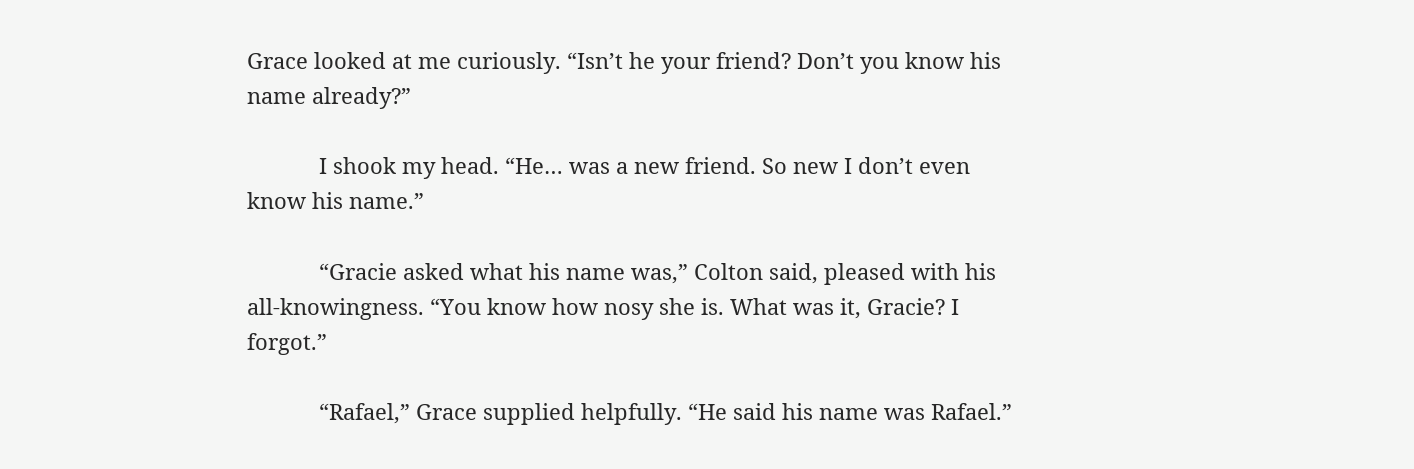Grace looked at me curiously. “Isn’t he your friend? Don’t you know his name already?”

            I shook my head. “He… was a new friend. So new I don’t even know his name.”

            “Gracie asked what his name was,” Colton said, pleased with his all-knowingness. “You know how nosy she is. What was it, Gracie? I forgot.”

            “Rafael,” Grace supplied helpfully. “He said his name was Rafael.”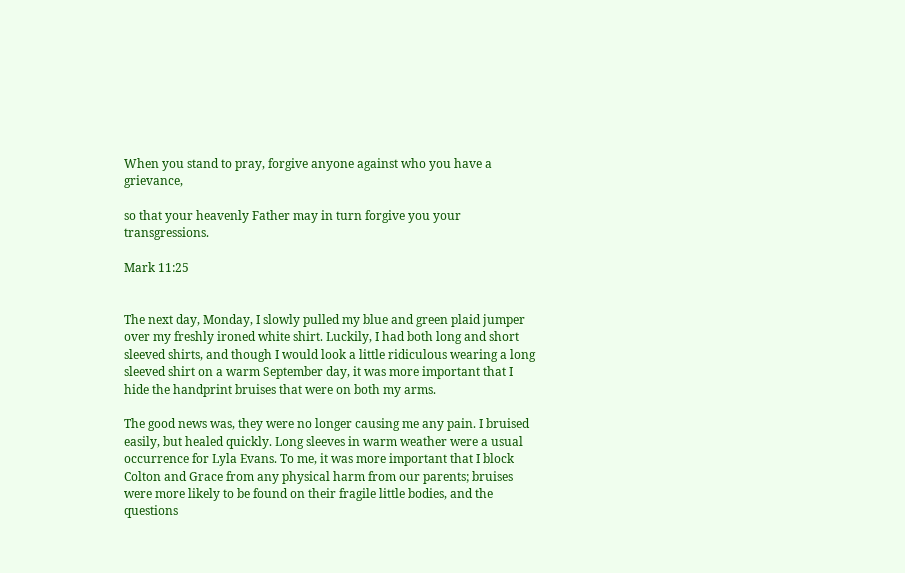When you stand to pray, forgive anyone against who you have a grievance,

so that your heavenly Father may in turn forgive you your transgressions.

Mark 11:25


The next day, Monday, I slowly pulled my blue and green plaid jumper over my freshly ironed white shirt. Luckily, I had both long and short sleeved shirts, and though I would look a little ridiculous wearing a long sleeved shirt on a warm September day, it was more important that I hide the handprint bruises that were on both my arms.

The good news was, they were no longer causing me any pain. I bruised easily, but healed quickly. Long sleeves in warm weather were a usual occurrence for Lyla Evans. To me, it was more important that I block Colton and Grace from any physical harm from our parents; bruises were more likely to be found on their fragile little bodies, and the questions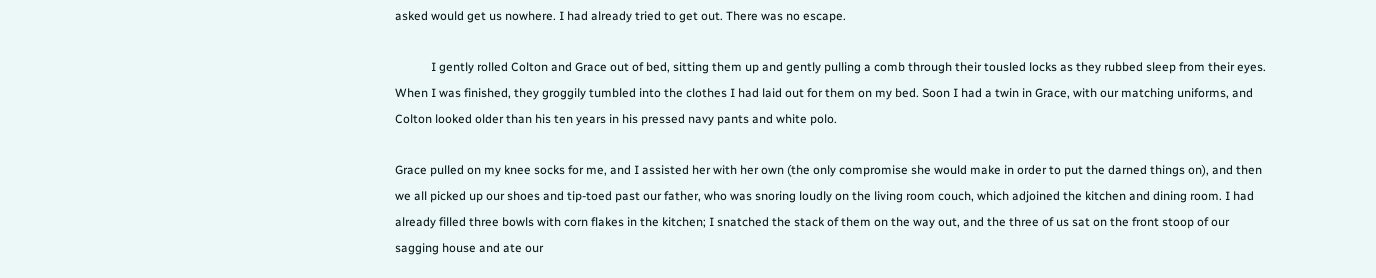asked would get us nowhere. I had already tried to get out. There was no escape.

            I gently rolled Colton and Grace out of bed, sitting them up and gently pulling a comb through their tousled locks as they rubbed sleep from their eyes. When I was finished, they groggily tumbled into the clothes I had laid out for them on my bed. Soon I had a twin in Grace, with our matching uniforms, and Colton looked older than his ten years in his pressed navy pants and white polo.

Grace pulled on my knee socks for me, and I assisted her with her own (the only compromise she would make in order to put the darned things on), and then we all picked up our shoes and tip-toed past our father, who was snoring loudly on the living room couch, which adjoined the kitchen and dining room. I had already filled three bowls with corn flakes in the kitchen; I snatched the stack of them on the way out, and the three of us sat on the front stoop of our sagging house and ate our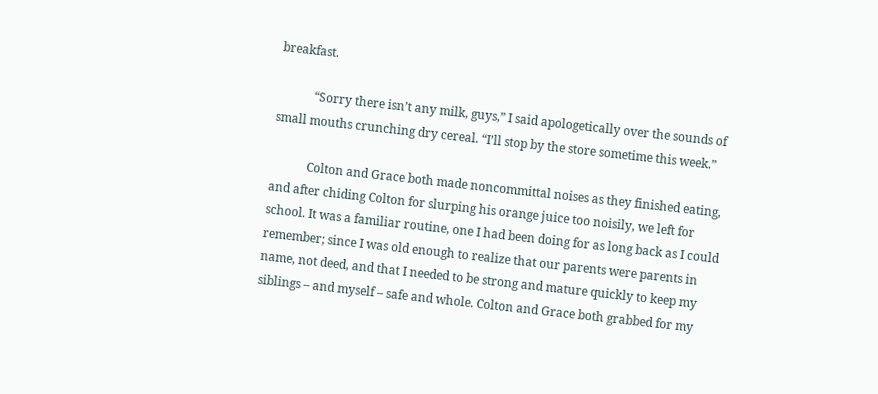breakfast.

            “Sorry there isn’t any milk, guys,” I said apologetically over the sounds of small mouths crunching dry cereal. “I’ll stop by the store sometime this week.”

            Colton and Grace both made noncommittal noises as they finished eating, and after chiding Colton for slurping his orange juice too noisily, we left for school. It was a familiar routine, one I had been doing for as long back as I could remember; since I was old enough to realize that our parents were parents in name, not deed, and that I needed to be strong and mature quickly to keep my siblings – and myself – safe and whole. Colton and Grace both grabbed for my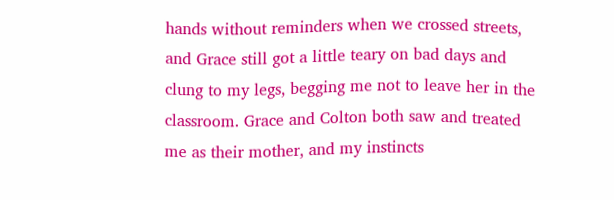hands without reminders when we crossed streets, and Grace still got a little teary on bad days and clung to my legs, begging me not to leave her in the classroom. Grace and Colton both saw and treated me as their mother, and my instincts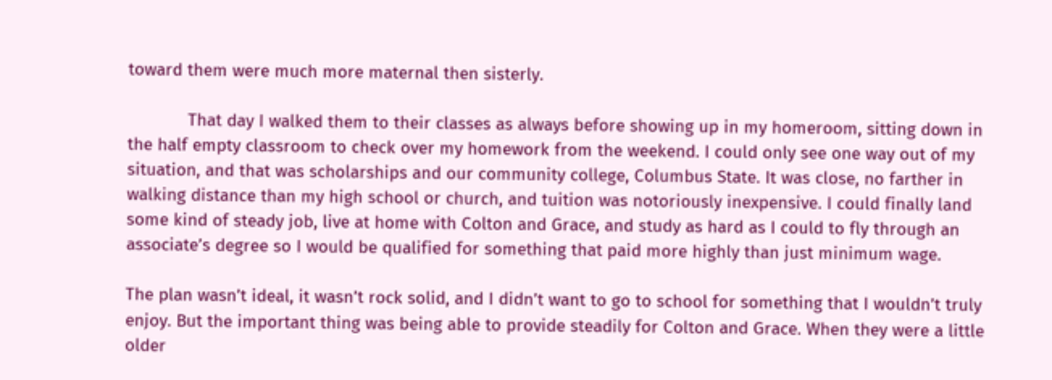toward them were much more maternal then sisterly.

            That day I walked them to their classes as always before showing up in my homeroom, sitting down in the half empty classroom to check over my homework from the weekend. I could only see one way out of my situation, and that was scholarships and our community college, Columbus State. It was close, no farther in walking distance than my high school or church, and tuition was notoriously inexpensive. I could finally land some kind of steady job, live at home with Colton and Grace, and study as hard as I could to fly through an associate’s degree so I would be qualified for something that paid more highly than just minimum wage.

The plan wasn’t ideal, it wasn’t rock solid, and I didn’t want to go to school for something that I wouldn’t truly enjoy. But the important thing was being able to provide steadily for Colton and Grace. When they were a little older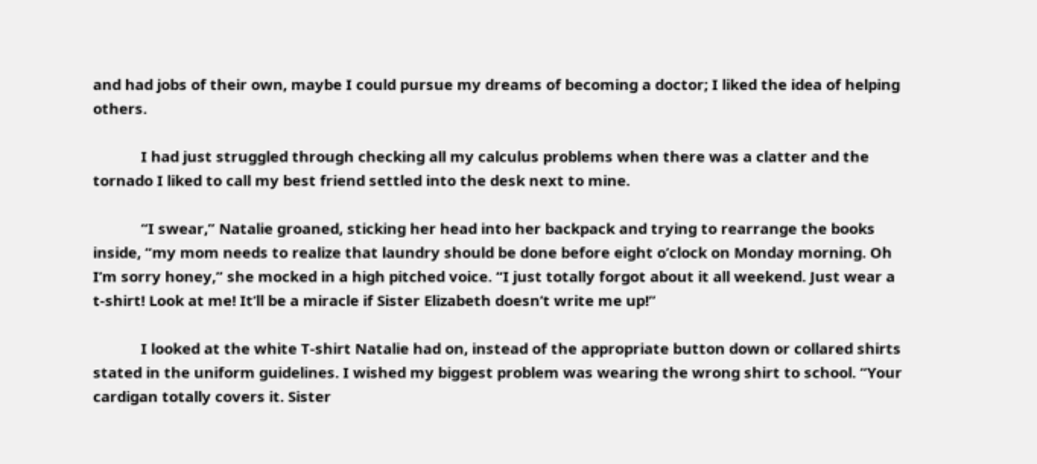and had jobs of their own, maybe I could pursue my dreams of becoming a doctor; I liked the idea of helping others.

            I had just struggled through checking all my calculus problems when there was a clatter and the tornado I liked to call my best friend settled into the desk next to mine.

            “I swear,” Natalie groaned, sticking her head into her backpack and trying to rearrange the books inside, “my mom needs to realize that laundry should be done before eight o’clock on Monday morning. Oh I’m sorry honey,” she mocked in a high pitched voice. “I just totally forgot about it all weekend. Just wear a t-shirt! Look at me! It’ll be a miracle if Sister Elizabeth doesn’t write me up!”

            I looked at the white T-shirt Natalie had on, instead of the appropriate button down or collared shirts stated in the uniform guidelines. I wished my biggest problem was wearing the wrong shirt to school. “Your cardigan totally covers it. Sister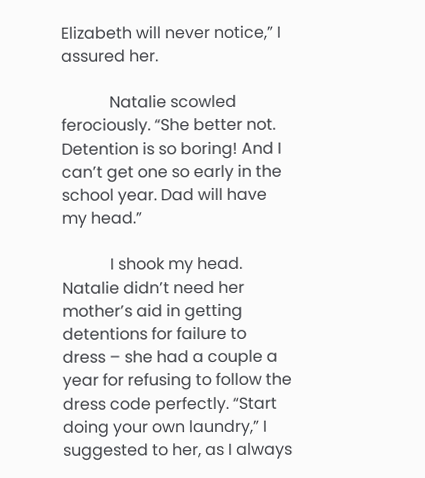Elizabeth will never notice,” I assured her.

            Natalie scowled ferociously. “She better not. Detention is so boring! And I can’t get one so early in the school year. Dad will have my head.”

            I shook my head. Natalie didn’t need her mother’s aid in getting detentions for failure to dress – she had a couple a year for refusing to follow the dress code perfectly. “Start doing your own laundry,” I suggested to her, as I always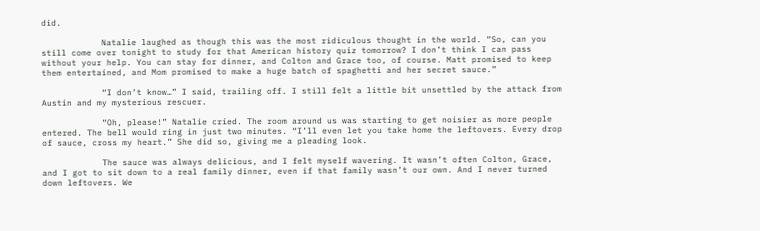did.

            Natalie laughed as though this was the most ridiculous thought in the world. “So, can you still come over tonight to study for that American history quiz tomorrow? I don’t think I can pass without your help. You can stay for dinner, and Colton and Grace too, of course. Matt promised to keep them entertained, and Mom promised to make a huge batch of spaghetti and her secret sauce.”

            “I don’t know…” I said, trailing off. I still felt a little bit unsettled by the attack from Austin and my mysterious rescuer.

            “Oh, please!” Natalie cried. The room around us was starting to get noisier as more people entered. The bell would ring in just two minutes. “I’ll even let you take home the leftovers. Every drop of sauce, cross my heart.” She did so, giving me a pleading look.

            The sauce was always delicious, and I felt myself wavering. It wasn’t often Colton, Grace, and I got to sit down to a real family dinner, even if that family wasn’t our own. And I never turned down leftovers. We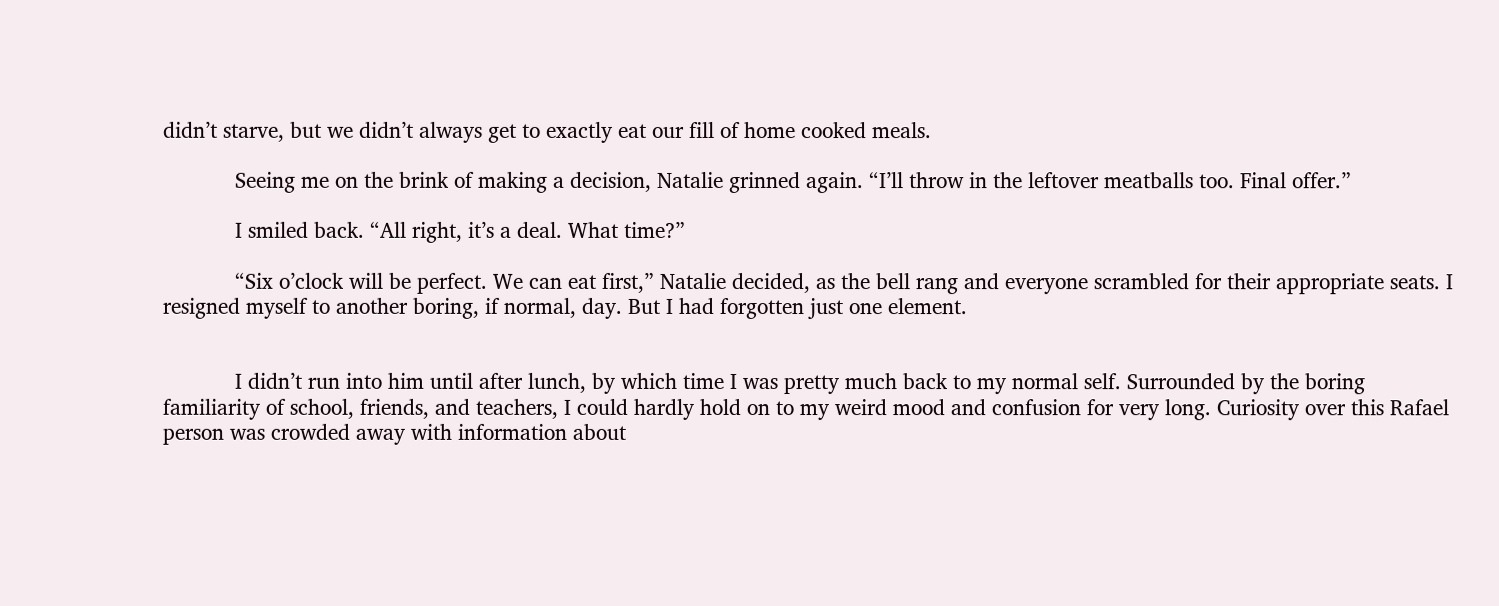didn’t starve, but we didn’t always get to exactly eat our fill of home cooked meals.

            Seeing me on the brink of making a decision, Natalie grinned again. “I’ll throw in the leftover meatballs too. Final offer.”

            I smiled back. “All right, it’s a deal. What time?”

            “Six o’clock will be perfect. We can eat first,” Natalie decided, as the bell rang and everyone scrambled for their appropriate seats. I resigned myself to another boring, if normal, day. But I had forgotten just one element.


            I didn’t run into him until after lunch, by which time I was pretty much back to my normal self. Surrounded by the boring familiarity of school, friends, and teachers, I could hardly hold on to my weird mood and confusion for very long. Curiosity over this Rafael person was crowded away with information about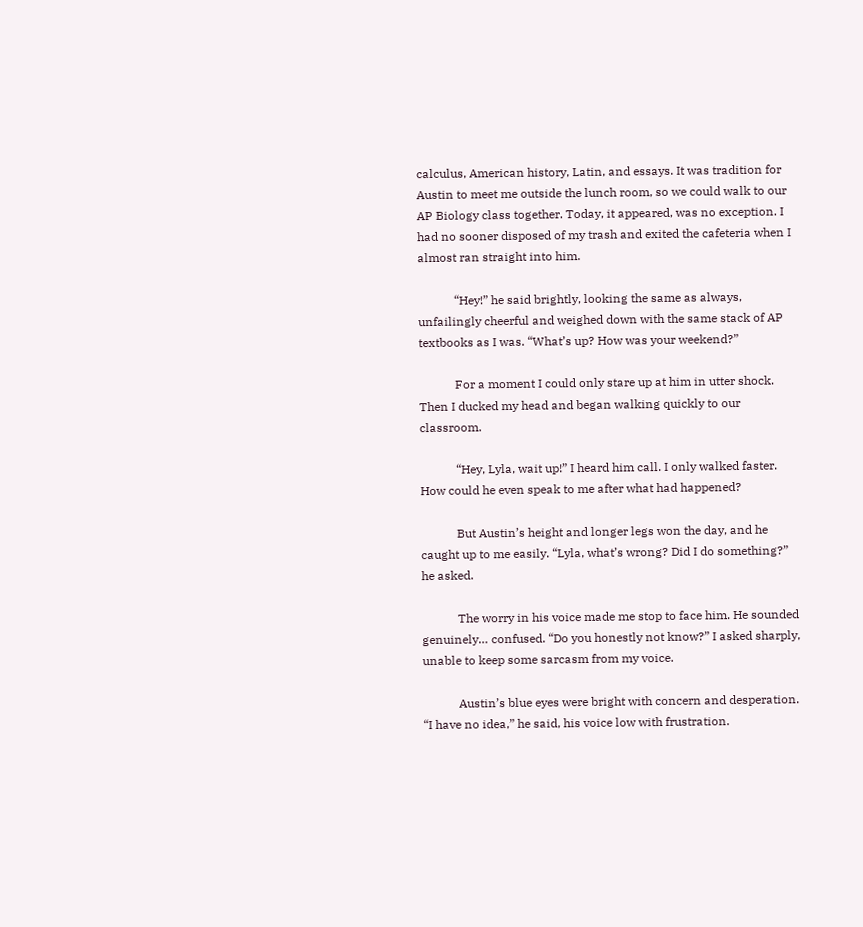calculus, American history, Latin, and essays. It was tradition for Austin to meet me outside the lunch room, so we could walk to our AP Biology class together. Today, it appeared, was no exception. I had no sooner disposed of my trash and exited the cafeteria when I almost ran straight into him.

            “Hey!” he said brightly, looking the same as always, unfailingly cheerful and weighed down with the same stack of AP textbooks as I was. “What’s up? How was your weekend?”

            For a moment I could only stare up at him in utter shock. Then I ducked my head and began walking quickly to our classroom.

            “Hey, Lyla, wait up!” I heard him call. I only walked faster. How could he even speak to me after what had happened?

            But Austin’s height and longer legs won the day, and he caught up to me easily. “Lyla, what’s wrong? Did I do something?” he asked.

            The worry in his voice made me stop to face him. He sounded genuinely… confused. “Do you honestly not know?” I asked sharply, unable to keep some sarcasm from my voice.

            Austin’s blue eyes were bright with concern and desperation. “I have no idea,” he said, his voice low with frustration.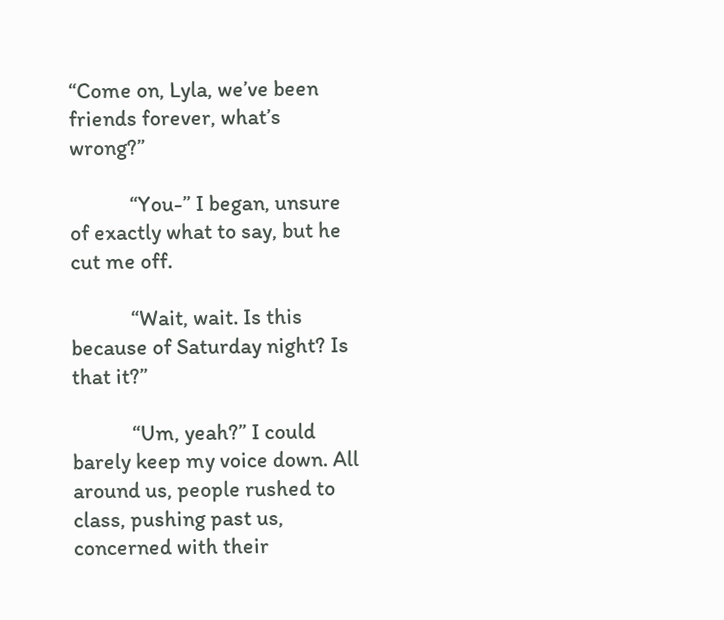“Come on, Lyla, we’ve been friends forever, what’s wrong?”

            “You-” I began, unsure of exactly what to say, but he cut me off.

            “Wait, wait. Is this because of Saturday night? Is that it?”

            “Um, yeah?” I could barely keep my voice down. All around us, people rushed to class, pushing past us, concerned with their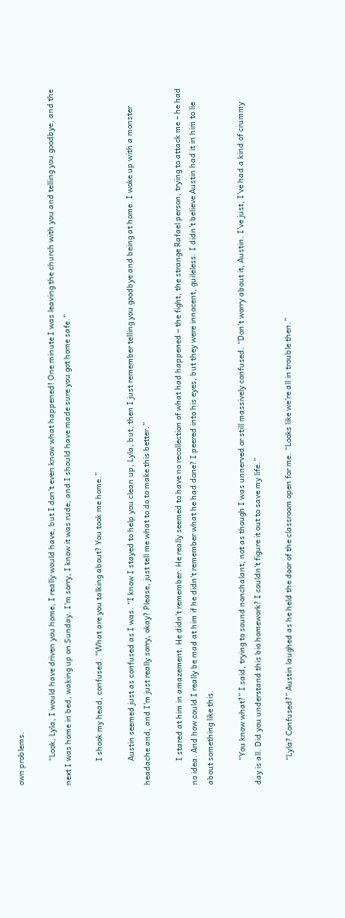own problems.

            “Look, Lyla, I would have driven you home, I really would have, but I don’t even know what happened! One minute I was leaving the church with you and telling you goodbye, and the next I was home in bed, waking up on Sunday. I’m sorry, I know it was rude, and I should have made sure you got home safe.”

            I shook my head, confused. “What are you talking about? You took me home.”

            Austin seemed just as confused as I was. “I know I stayed to help you clean up, Lyla, but, then I just remember telling you goodbye and being at home. I woke up with a monster headache and, and I’m just really sorry, okay? Please, just tell me what to do to make this better.”

            I stared at him in amazement. He didn’t remember. He really seemed to have no recollection of what had happened – the fight, the strange Rafael person, trying to attack me – he had no idea. And how could I really be mad at him if he didn’t remember what he had done? I peered into his eyes, but they were innocent, guileless. I didn’t believe Austin had it in him to lie about something like this.

            “You know what?” I said, trying to sound nonchalant, not as though I was unnerved or still massively confused. “Don’t worry about it, Austin. I’ve just, I’ve had a kind of crummy day is all. Did you understand this bio homework? I couldn’t figure it out to save my life.”

            “Lyla? Confused?” Austin laughed as he held the door of the classroom open for me. “Looks like we’re all in trouble then.”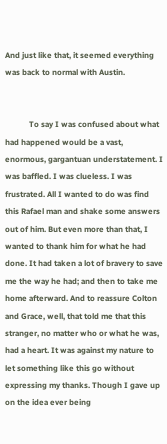And just like that, it seemed everything was back to normal with Austin.


            To say I was confused about what had happened would be a vast, enormous, gargantuan understatement. I was baffled. I was clueless. I was frustrated. All I wanted to do was find this Rafael man and shake some answers out of him. But even more than that, I wanted to thank him for what he had done. It had taken a lot of bravery to save me the way he had; and then to take me home afterward. And to reassure Colton and Grace, well, that told me that this stranger, no matter who or what he was, had a heart. It was against my nature to let something like this go without expressing my thanks. Though I gave up on the idea ever being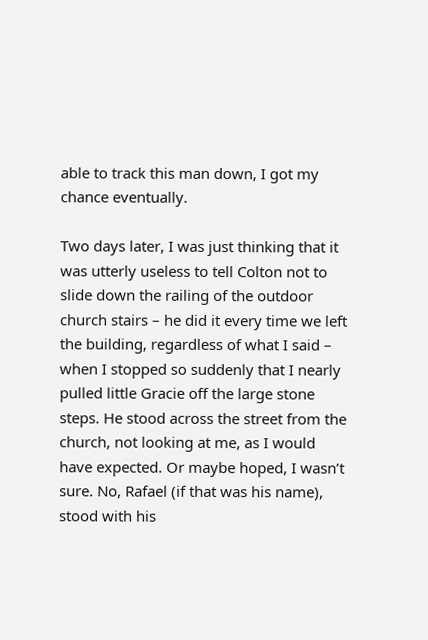able to track this man down, I got my chance eventually.

Two days later, I was just thinking that it was utterly useless to tell Colton not to slide down the railing of the outdoor church stairs – he did it every time we left the building, regardless of what I said – when I stopped so suddenly that I nearly pulled little Gracie off the large stone steps. He stood across the street from the church, not looking at me, as I would have expected. Or maybe hoped, I wasn’t sure. No, Rafael (if that was his name), stood with his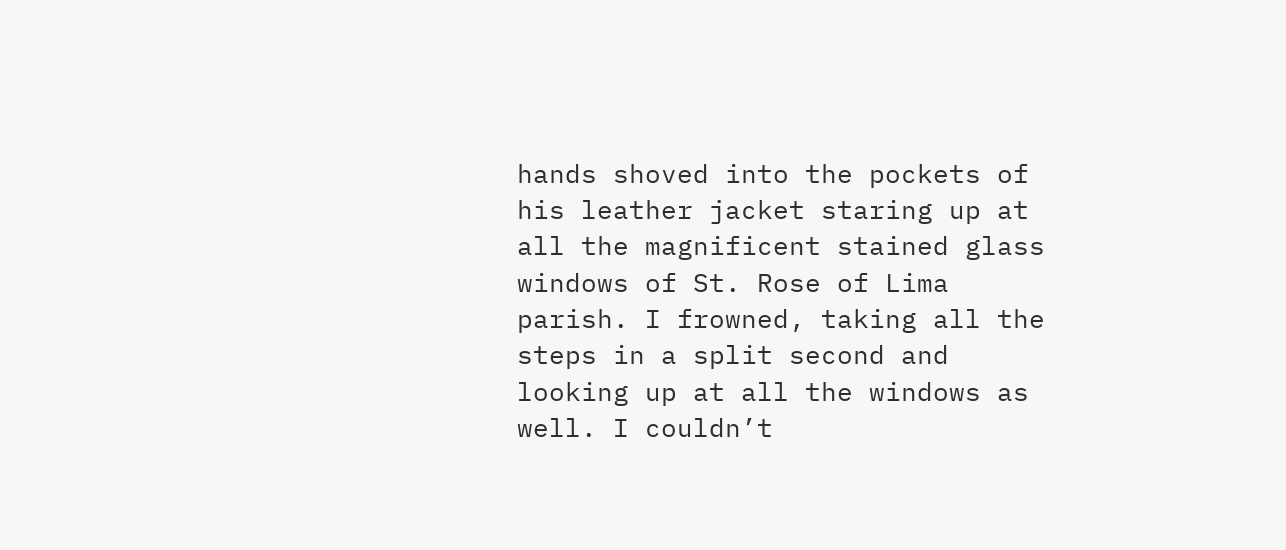hands shoved into the pockets of his leather jacket staring up at all the magnificent stained glass windows of St. Rose of Lima parish. I frowned, taking all the steps in a split second and looking up at all the windows as well. I couldn’t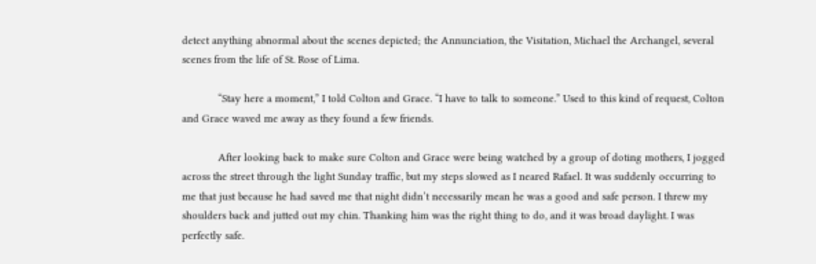detect anything abnormal about the scenes depicted; the Annunciation, the Visitation, Michael the Archangel, several scenes from the life of St. Rose of Lima.

            “Stay here a moment,” I told Colton and Grace. “I have to talk to someone.” Used to this kind of request, Colton and Grace waved me away as they found a few friends.

            After looking back to make sure Colton and Grace were being watched by a group of doting mothers, I jogged across the street through the light Sunday traffic, but my steps slowed as I neared Rafael. It was suddenly occurring to me that just because he had saved me that night didn’t necessarily mean he was a good and safe person. I threw my shoulders back and jutted out my chin. Thanking him was the right thing to do, and it was broad daylight. I was perfectly safe.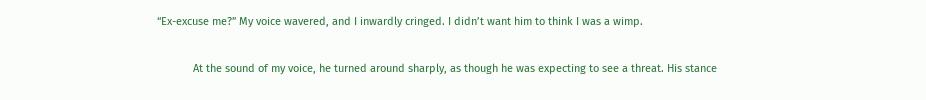“Ex-excuse me?” My voice wavered, and I inwardly cringed. I didn’t want him to think I was a wimp.

            At the sound of my voice, he turned around sharply, as though he was expecting to see a threat. His stance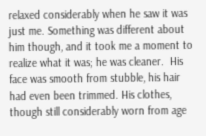relaxed considerably when he saw it was just me. Something was different about him though, and it took me a moment to realize what it was; he was cleaner.  His face was smooth from stubble, his hair had even been trimmed. His clothes, though still considerably worn from age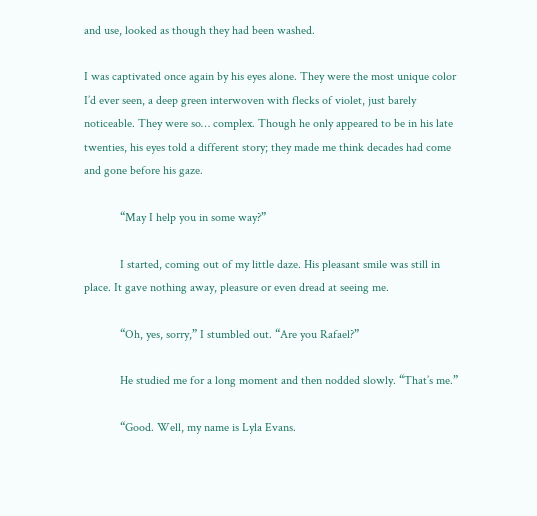and use, looked as though they had been washed.

I was captivated once again by his eyes alone. They were the most unique color I’d ever seen, a deep green interwoven with flecks of violet, just barely noticeable. They were so… complex. Though he only appeared to be in his late twenties, his eyes told a different story; they made me think decades had come and gone before his gaze.

            “May I help you in some way?”

            I started, coming out of my little daze. His pleasant smile was still in place. It gave nothing away, pleasure or even dread at seeing me.

            “Oh, yes, sorry,” I stumbled out. “Are you Rafael?”

            He studied me for a long moment and then nodded slowly. “That’s me.”

            “Good. Well, my name is Lyla Evans.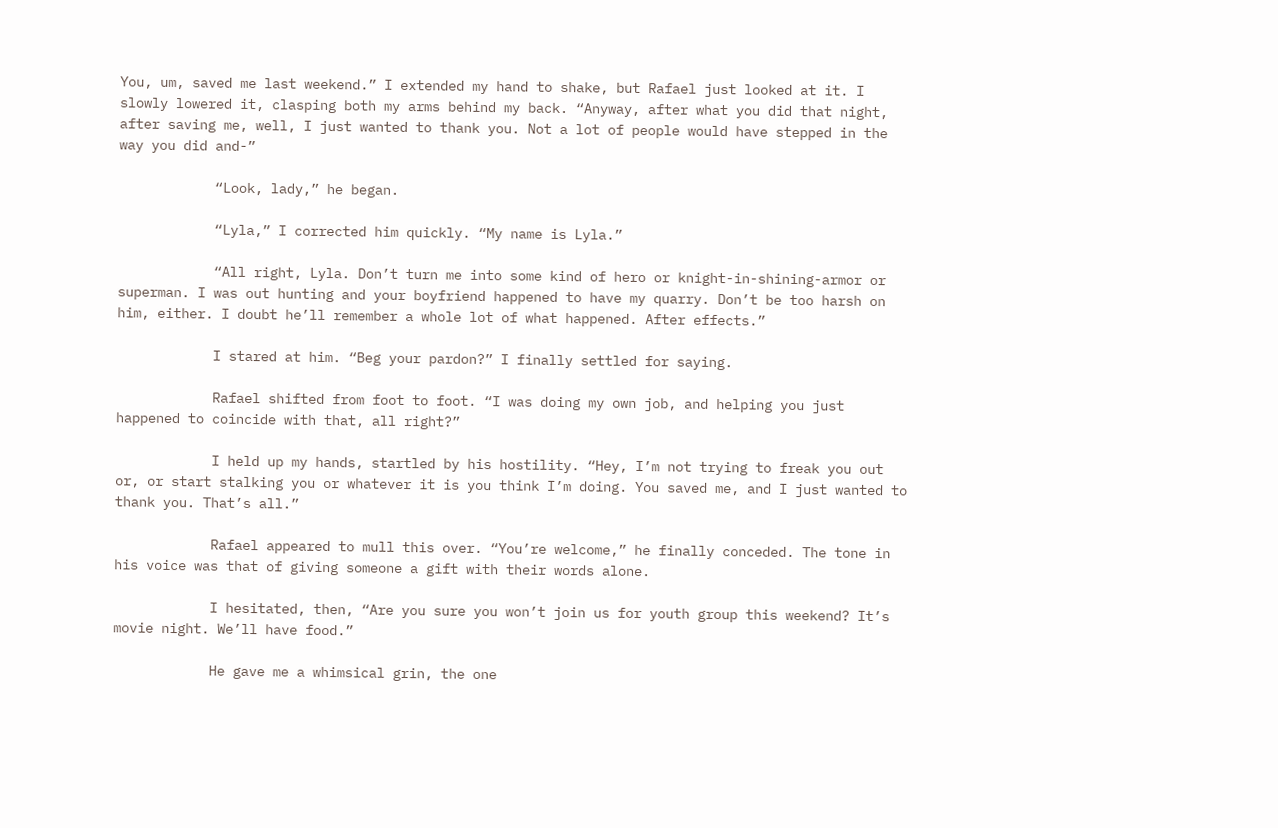You, um, saved me last weekend.” I extended my hand to shake, but Rafael just looked at it. I slowly lowered it, clasping both my arms behind my back. “Anyway, after what you did that night, after saving me, well, I just wanted to thank you. Not a lot of people would have stepped in the way you did and-”

            “Look, lady,” he began.

            “Lyla,” I corrected him quickly. “My name is Lyla.”

            “All right, Lyla. Don’t turn me into some kind of hero or knight-in-shining-armor or superman. I was out hunting and your boyfriend happened to have my quarry. Don’t be too harsh on him, either. I doubt he’ll remember a whole lot of what happened. After effects.”

            I stared at him. “Beg your pardon?” I finally settled for saying.

            Rafael shifted from foot to foot. “I was doing my own job, and helping you just happened to coincide with that, all right?”

            I held up my hands, startled by his hostility. “Hey, I’m not trying to freak you out or, or start stalking you or whatever it is you think I’m doing. You saved me, and I just wanted to thank you. That’s all.”

            Rafael appeared to mull this over. “You’re welcome,” he finally conceded. The tone in his voice was that of giving someone a gift with their words alone.

            I hesitated, then, “Are you sure you won’t join us for youth group this weekend? It’s movie night. We’ll have food.”

            He gave me a whimsical grin, the one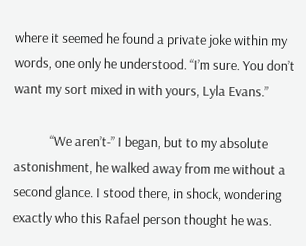where it seemed he found a private joke within my words, one only he understood. “I’m sure. You don’t want my sort mixed in with yours, Lyla Evans.”

            “We aren’t-” I began, but to my absolute astonishment, he walked away from me without a second glance. I stood there, in shock, wondering exactly who this Rafael person thought he was.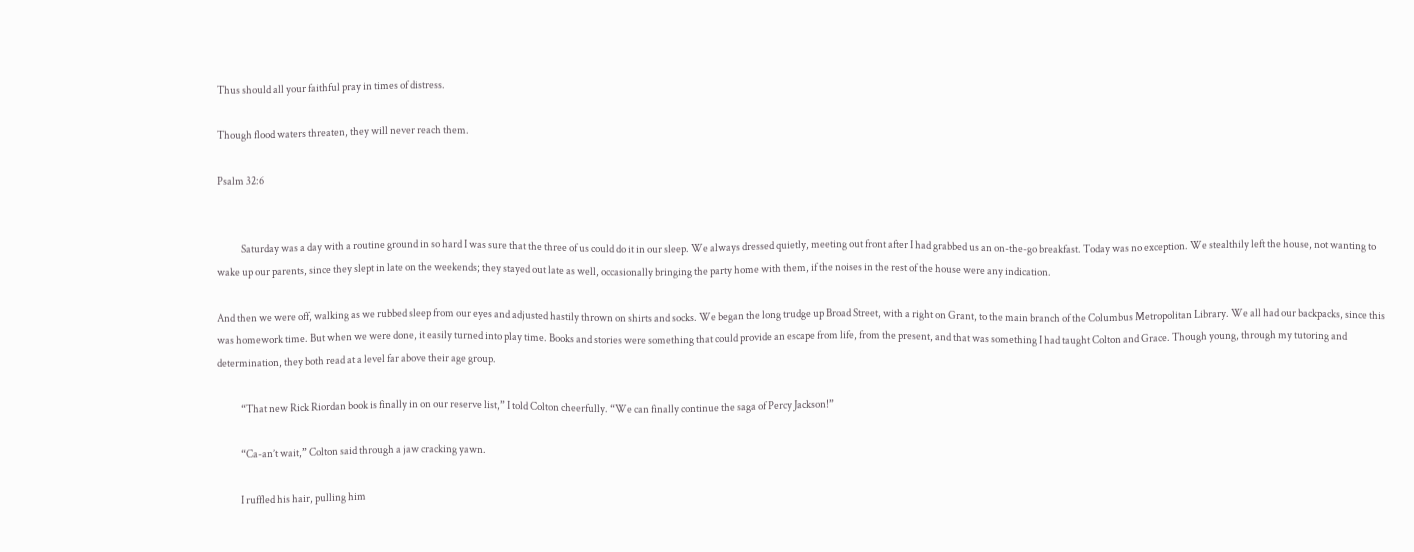Thus should all your faithful pray in times of distress.

Though flood waters threaten, they will never reach them.

Psalm 32:6


            Saturday was a day with a routine ground in so hard I was sure that the three of us could do it in our sleep. We always dressed quietly, meeting out front after I had grabbed us an on-the-go breakfast. Today was no exception. We stealthily left the house, not wanting to wake up our parents, since they slept in late on the weekends; they stayed out late as well, occasionally bringing the party home with them, if the noises in the rest of the house were any indication.

And then we were off, walking as we rubbed sleep from our eyes and adjusted hastily thrown on shirts and socks. We began the long trudge up Broad Street, with a right on Grant, to the main branch of the Columbus Metropolitan Library. We all had our backpacks, since this was homework time. But when we were done, it easily turned into play time. Books and stories were something that could provide an escape from life, from the present, and that was something I had taught Colton and Grace. Though young, through my tutoring and determination, they both read at a level far above their age group.

            “That new Rick Riordan book is finally in on our reserve list,” I told Colton cheerfully. “We can finally continue the saga of Percy Jackson!”

            “Ca-an’t wait,” Colton said through a jaw cracking yawn.

            I ruffled his hair, pulling him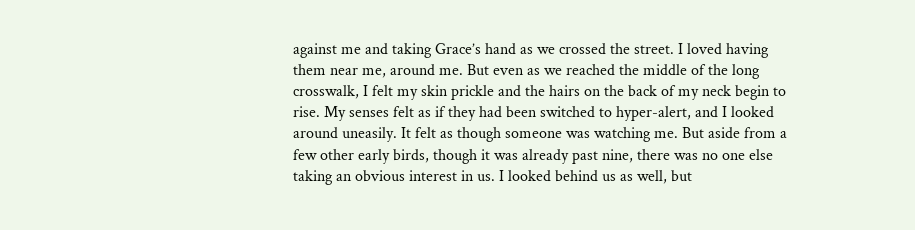against me and taking Grace’s hand as we crossed the street. I loved having them near me, around me. But even as we reached the middle of the long crosswalk, I felt my skin prickle and the hairs on the back of my neck begin to rise. My senses felt as if they had been switched to hyper-alert, and I looked around uneasily. It felt as though someone was watching me. But aside from a few other early birds, though it was already past nine, there was no one else taking an obvious interest in us. I looked behind us as well, but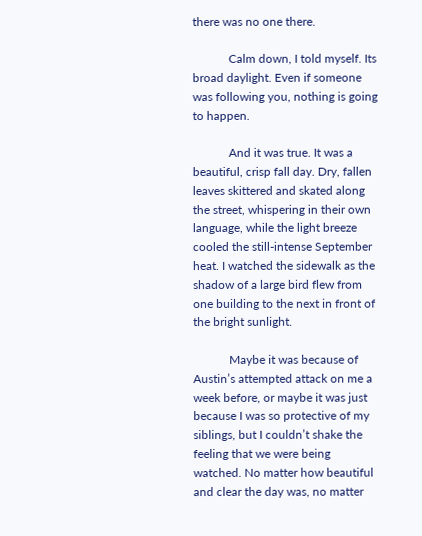there was no one there.

            Calm down, I told myself. Its broad daylight. Even if someone was following you, nothing is going to happen.

            And it was true. It was a beautiful, crisp fall day. Dry, fallen leaves skittered and skated along the street, whispering in their own language, while the light breeze cooled the still-intense September heat. I watched the sidewalk as the shadow of a large bird flew from one building to the next in front of the bright sunlight.

            Maybe it was because of Austin’s attempted attack on me a week before, or maybe it was just because I was so protective of my siblings, but I couldn’t shake the feeling that we were being watched. No matter how beautiful and clear the day was, no matter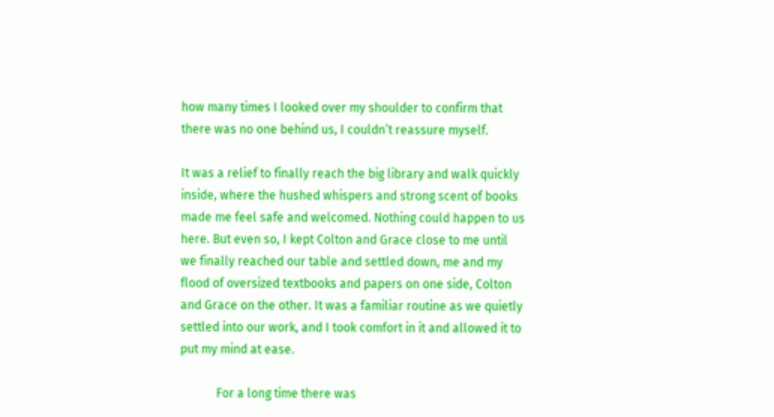how many times I looked over my shoulder to confirm that there was no one behind us, I couldn’t reassure myself.

It was a relief to finally reach the big library and walk quickly inside, where the hushed whispers and strong scent of books made me feel safe and welcomed. Nothing could happen to us here. But even so, I kept Colton and Grace close to me until we finally reached our table and settled down, me and my flood of oversized textbooks and papers on one side, Colton and Grace on the other. It was a familiar routine as we quietly settled into our work, and I took comfort in it and allowed it to put my mind at ease.

            For a long time there was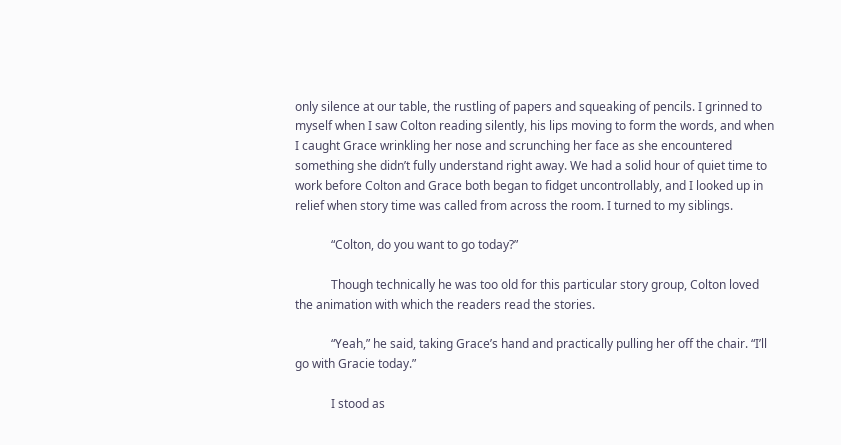only silence at our table, the rustling of papers and squeaking of pencils. I grinned to myself when I saw Colton reading silently, his lips moving to form the words, and when I caught Grace wrinkling her nose and scrunching her face as she encountered something she didn’t fully understand right away. We had a solid hour of quiet time to work before Colton and Grace both began to fidget uncontrollably, and I looked up in relief when story time was called from across the room. I turned to my siblings.

            “Colton, do you want to go today?”

            Though technically he was too old for this particular story group, Colton loved the animation with which the readers read the stories.

            “Yeah,” he said, taking Grace’s hand and practically pulling her off the chair. “I’ll go with Gracie today.”

            I stood as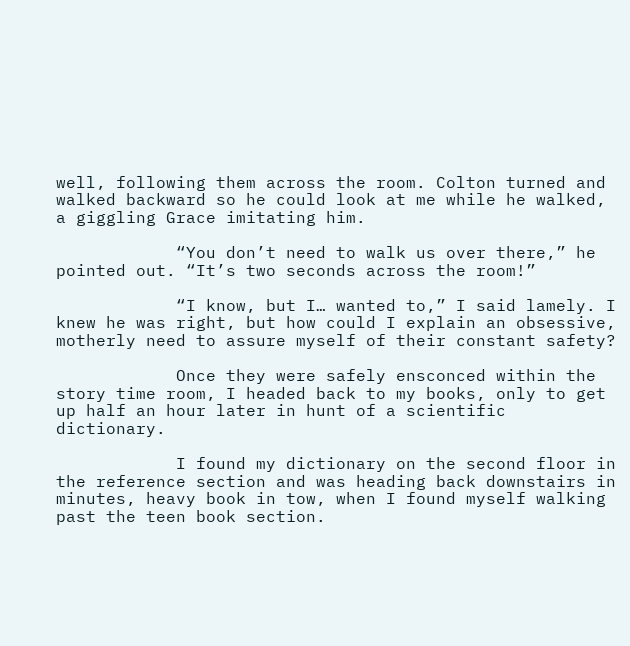well, following them across the room. Colton turned and walked backward so he could look at me while he walked, a giggling Grace imitating him.

            “You don’t need to walk us over there,” he pointed out. “It’s two seconds across the room!”

            “I know, but I… wanted to,” I said lamely. I knew he was right, but how could I explain an obsessive, motherly need to assure myself of their constant safety?

            Once they were safely ensconced within the story time room, I headed back to my books, only to get up half an hour later in hunt of a scientific dictionary.

            I found my dictionary on the second floor in the reference section and was heading back downstairs in minutes, heavy book in tow, when I found myself walking past the teen book section.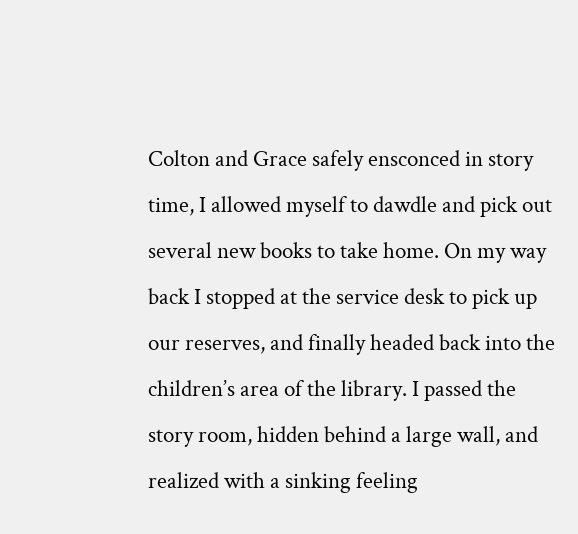Colton and Grace safely ensconced in story time, I allowed myself to dawdle and pick out several new books to take home. On my way back I stopped at the service desk to pick up our reserves, and finally headed back into the children’s area of the library. I passed the story room, hidden behind a large wall, and realized with a sinking feeling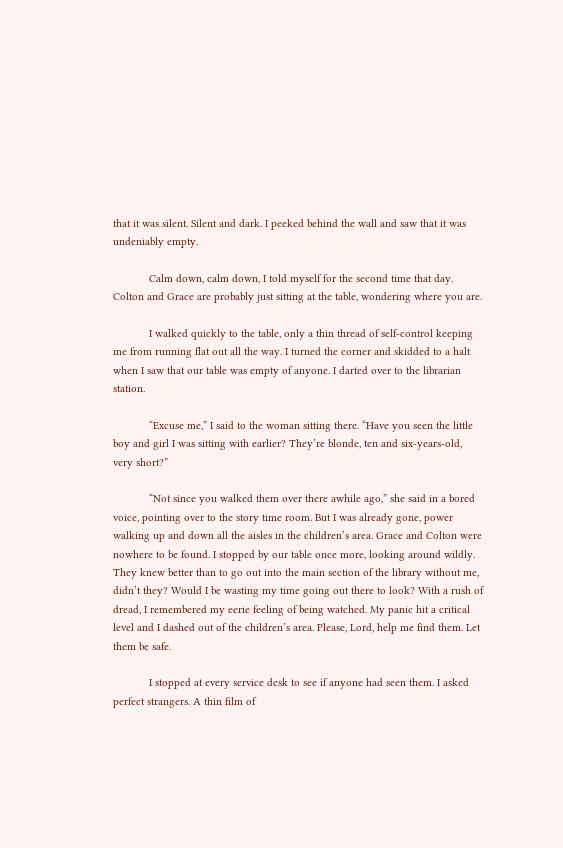that it was silent. Silent and dark. I peeked behind the wall and saw that it was undeniably empty.

            Calm down, calm down, I told myself for the second time that day. Colton and Grace are probably just sitting at the table, wondering where you are.

            I walked quickly to the table, only a thin thread of self-control keeping me from running flat out all the way. I turned the corner and skidded to a halt when I saw that our table was empty of anyone. I darted over to the librarian station.

            “Excuse me,” I said to the woman sitting there. “Have you seen the little boy and girl I was sitting with earlier? They’re blonde, ten and six-years-old, very short?”

            “Not since you walked them over there awhile ago,” she said in a bored voice, pointing over to the story time room. But I was already gone, power walking up and down all the aisles in the children’s area. Grace and Colton were nowhere to be found. I stopped by our table once more, looking around wildly. They knew better than to go out into the main section of the library without me, didn’t they? Would I be wasting my time going out there to look? With a rush of dread, I remembered my eerie feeling of being watched. My panic hit a critical level and I dashed out of the children’s area. Please, Lord, help me find them. Let them be safe.

            I stopped at every service desk to see if anyone had seen them. I asked perfect strangers. A thin film of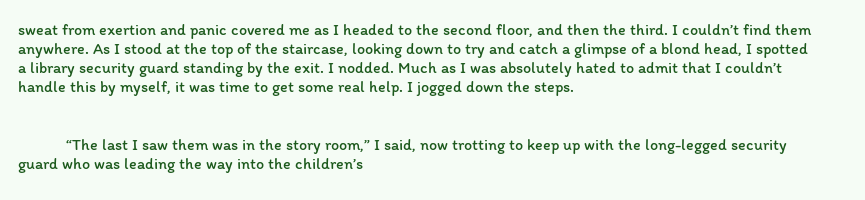sweat from exertion and panic covered me as I headed to the second floor, and then the third. I couldn’t find them anywhere. As I stood at the top of the staircase, looking down to try and catch a glimpse of a blond head, I spotted a library security guard standing by the exit. I nodded. Much as I was absolutely hated to admit that I couldn’t handle this by myself, it was time to get some real help. I jogged down the steps.


            “The last I saw them was in the story room,” I said, now trotting to keep up with the long-legged security guard who was leading the way into the children’s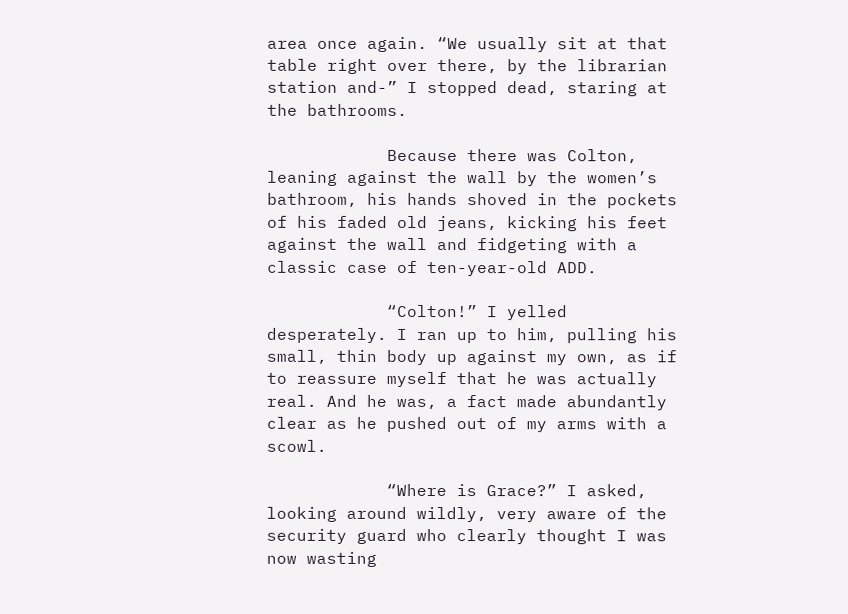area once again. “We usually sit at that table right over there, by the librarian station and-” I stopped dead, staring at the bathrooms.

            Because there was Colton, leaning against the wall by the women’s bathroom, his hands shoved in the pockets of his faded old jeans, kicking his feet against the wall and fidgeting with a classic case of ten-year-old ADD.

            “Colton!” I yelled desperately. I ran up to him, pulling his small, thin body up against my own, as if to reassure myself that he was actually real. And he was, a fact made abundantly clear as he pushed out of my arms with a scowl.

            “Where is Grace?” I asked, looking around wildly, very aware of the security guard who clearly thought I was now wasting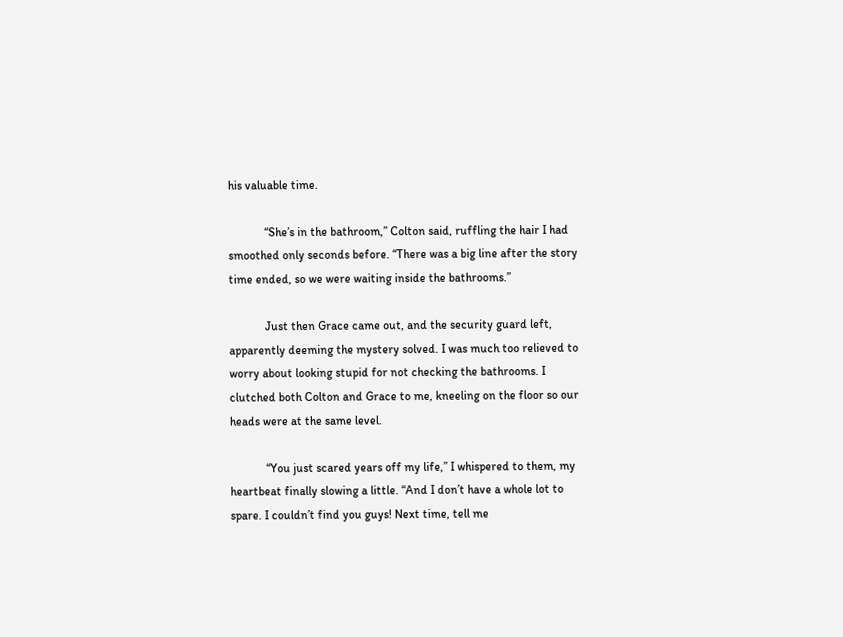his valuable time.

            “She’s in the bathroom,” Colton said, ruffling the hair I had smoothed only seconds before. “There was a big line after the story time ended, so we were waiting inside the bathrooms.”

            Just then Grace came out, and the security guard left, apparently deeming the mystery solved. I was much too relieved to worry about looking stupid for not checking the bathrooms. I clutched both Colton and Grace to me, kneeling on the floor so our heads were at the same level.

            “You just scared years off my life,” I whispered to them, my heartbeat finally slowing a little. “And I don’t have a whole lot to spare. I couldn’t find you guys! Next time, tell me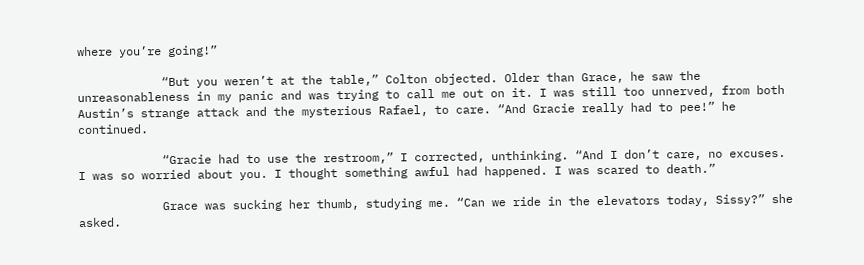where you’re going!”

            “But you weren’t at the table,” Colton objected. Older than Grace, he saw the unreasonableness in my panic and was trying to call me out on it. I was still too unnerved, from both Austin’s strange attack and the mysterious Rafael, to care. “And Gracie really had to pee!” he continued.

            “Gracie had to use the restroom,” I corrected, unthinking. “And I don’t care, no excuses. I was so worried about you. I thought something awful had happened. I was scared to death.”

            Grace was sucking her thumb, studying me. “Can we ride in the elevators today, Sissy?” she asked.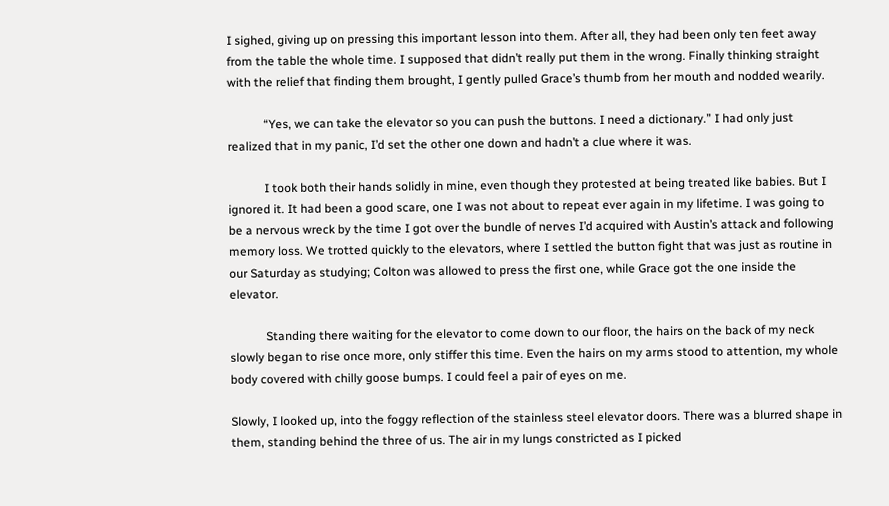I sighed, giving up on pressing this important lesson into them. After all, they had been only ten feet away from the table the whole time. I supposed that didn’t really put them in the wrong. Finally thinking straight with the relief that finding them brought, I gently pulled Grace’s thumb from her mouth and nodded wearily.

            “Yes, we can take the elevator so you can push the buttons. I need a dictionary.” I had only just realized that in my panic, I’d set the other one down and hadn’t a clue where it was.

            I took both their hands solidly in mine, even though they protested at being treated like babies. But I ignored it. It had been a good scare, one I was not about to repeat ever again in my lifetime. I was going to be a nervous wreck by the time I got over the bundle of nerves I’d acquired with Austin’s attack and following memory loss. We trotted quickly to the elevators, where I settled the button fight that was just as routine in our Saturday as studying; Colton was allowed to press the first one, while Grace got the one inside the elevator.

            Standing there waiting for the elevator to come down to our floor, the hairs on the back of my neck slowly began to rise once more, only stiffer this time. Even the hairs on my arms stood to attention, my whole body covered with chilly goose bumps. I could feel a pair of eyes on me.

Slowly, I looked up, into the foggy reflection of the stainless steel elevator doors. There was a blurred shape in them, standing behind the three of us. The air in my lungs constricted as I picked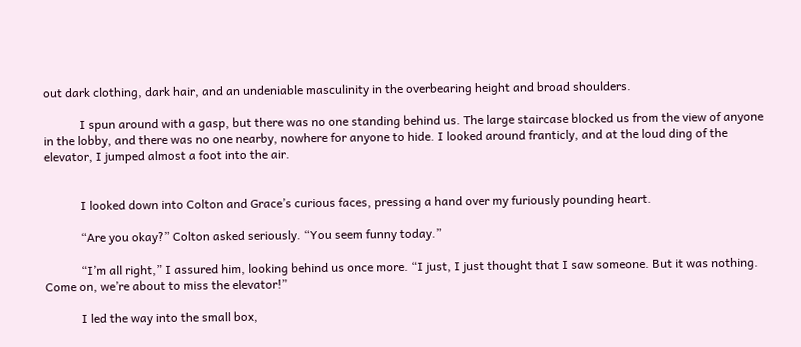out dark clothing, dark hair, and an undeniable masculinity in the overbearing height and broad shoulders.

            I spun around with a gasp, but there was no one standing behind us. The large staircase blocked us from the view of anyone in the lobby, and there was no one nearby, nowhere for anyone to hide. I looked around franticly, and at the loud ding of the elevator, I jumped almost a foot into the air.


            I looked down into Colton and Grace’s curious faces, pressing a hand over my furiously pounding heart.

            “Are you okay?” Colton asked seriously. “You seem funny today.”

            “I’m all right,” I assured him, looking behind us once more. “I just, I just thought that I saw someone. But it was nothing. Come on, we’re about to miss the elevator!”

            I led the way into the small box,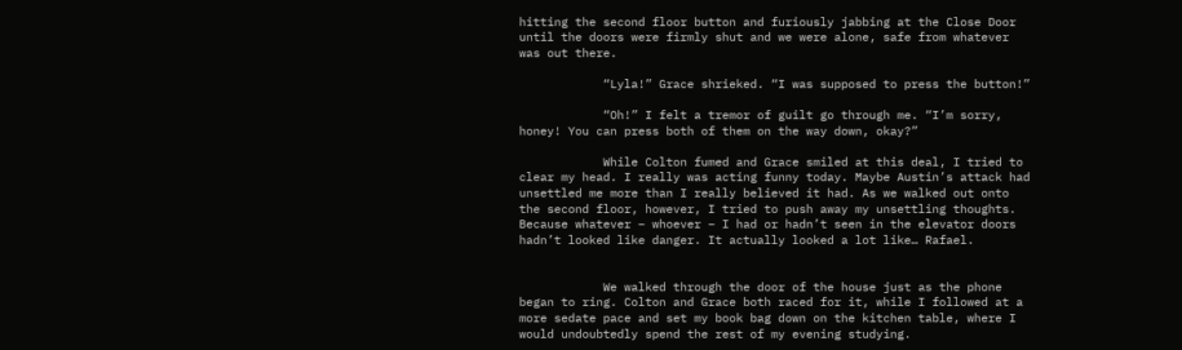hitting the second floor button and furiously jabbing at the Close Door until the doors were firmly shut and we were alone, safe from whatever was out there.

            “Lyla!” Grace shrieked. “I was supposed to press the button!”

            “Oh!” I felt a tremor of guilt go through me. “I’m sorry, honey! You can press both of them on the way down, okay?”

            While Colton fumed and Grace smiled at this deal, I tried to clear my head. I really was acting funny today. Maybe Austin’s attack had unsettled me more than I really believed it had. As we walked out onto the second floor, however, I tried to push away my unsettling thoughts. Because whatever – whoever – I had or hadn’t seen in the elevator doors hadn’t looked like danger. It actually looked a lot like… Rafael.


            We walked through the door of the house just as the phone began to ring. Colton and Grace both raced for it, while I followed at a more sedate pace and set my book bag down on the kitchen table, where I would undoubtedly spend the rest of my evening studying.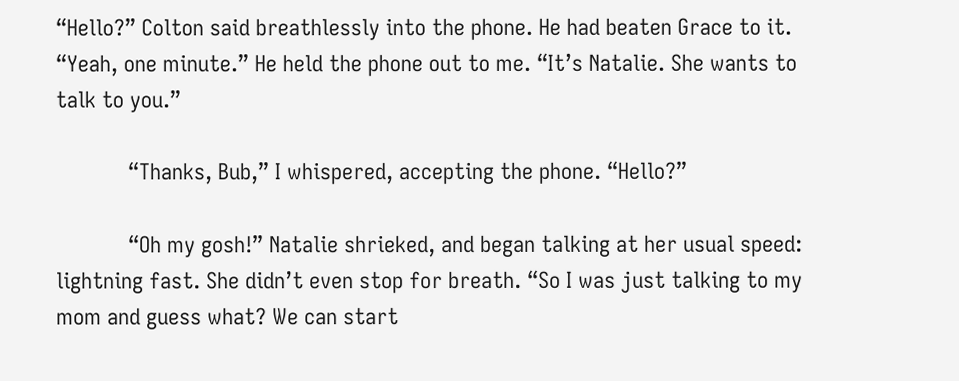“Hello?” Colton said breathlessly into the phone. He had beaten Grace to it. “Yeah, one minute.” He held the phone out to me. “It’s Natalie. She wants to talk to you.”

            “Thanks, Bub,” I whispered, accepting the phone. “Hello?”

            “Oh my gosh!” Natalie shrieked, and began talking at her usual speed: lightning fast. She didn’t even stop for breath. “So I was just talking to my mom and guess what? We can start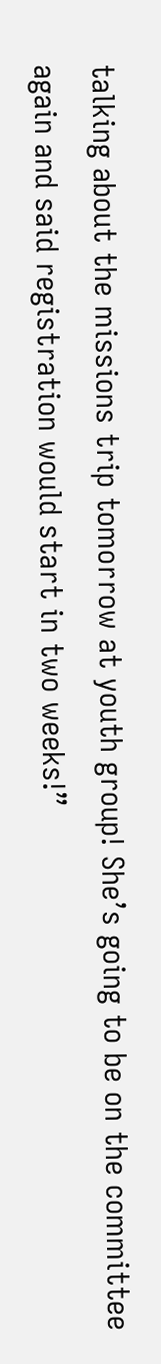talking about the missions trip tomorrow at youth group! She’s going to be on the committee again and said registration would start in two weeks!”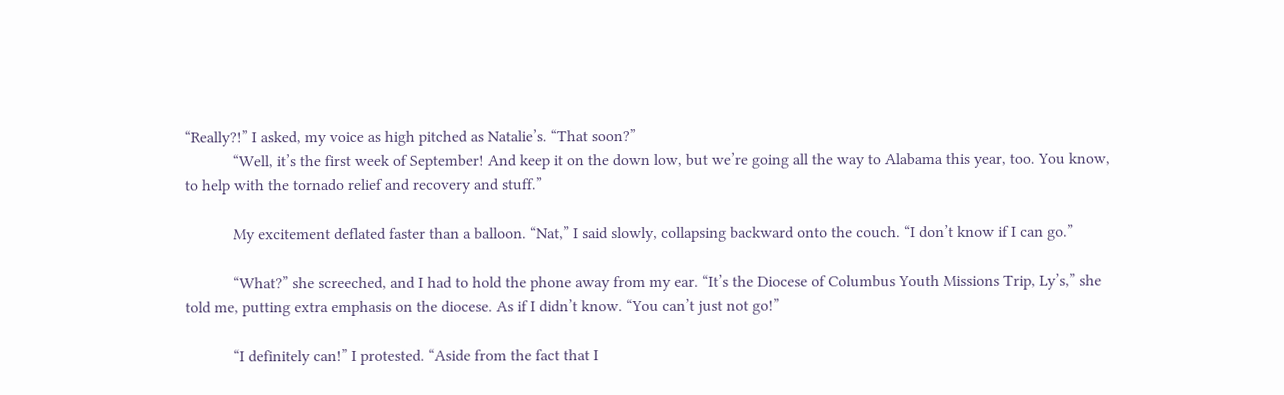“Really?!” I asked, my voice as high pitched as Natalie’s. “That soon?”
            “Well, it’s the first week of September! And keep it on the down low, but we’re going all the way to Alabama this year, too. You know, to help with the tornado relief and recovery and stuff.”

            My excitement deflated faster than a balloon. “Nat,” I said slowly, collapsing backward onto the couch. “I don’t know if I can go.”

            “What?” she screeched, and I had to hold the phone away from my ear. “It’s the Diocese of Columbus Youth Missions Trip, Ly’s,” she told me, putting extra emphasis on the diocese. As if I didn’t know. “You can’t just not go!”

            “I definitely can!” I protested. “Aside from the fact that I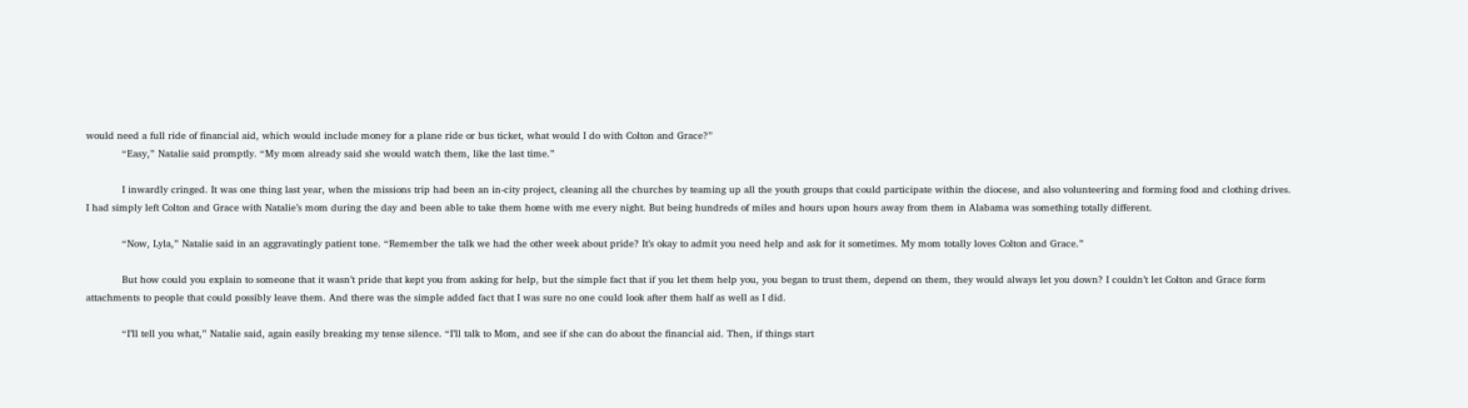would need a full ride of financial aid, which would include money for a plane ride or bus ticket, what would I do with Colton and Grace?”
            “Easy,” Natalie said promptly. “My mom already said she would watch them, like the last time.”

            I inwardly cringed. It was one thing last year, when the missions trip had been an in-city project, cleaning all the churches by teaming up all the youth groups that could participate within the diocese, and also volunteering and forming food and clothing drives. I had simply left Colton and Grace with Natalie’s mom during the day and been able to take them home with me every night. But being hundreds of miles and hours upon hours away from them in Alabama was something totally different.

            “Now, Lyla,” Natalie said in an aggravatingly patient tone. “Remember the talk we had the other week about pride? It’s okay to admit you need help and ask for it sometimes. My mom totally loves Colton and Grace.”

            But how could you explain to someone that it wasn’t pride that kept you from asking for help, but the simple fact that if you let them help you, you began to trust them, depend on them, they would always let you down? I couldn’t let Colton and Grace form attachments to people that could possibly leave them. And there was the simple added fact that I was sure no one could look after them half as well as I did.

            “I’ll tell you what,” Natalie said, again easily breaking my tense silence. “I’ll talk to Mom, and see if she can do about the financial aid. Then, if things start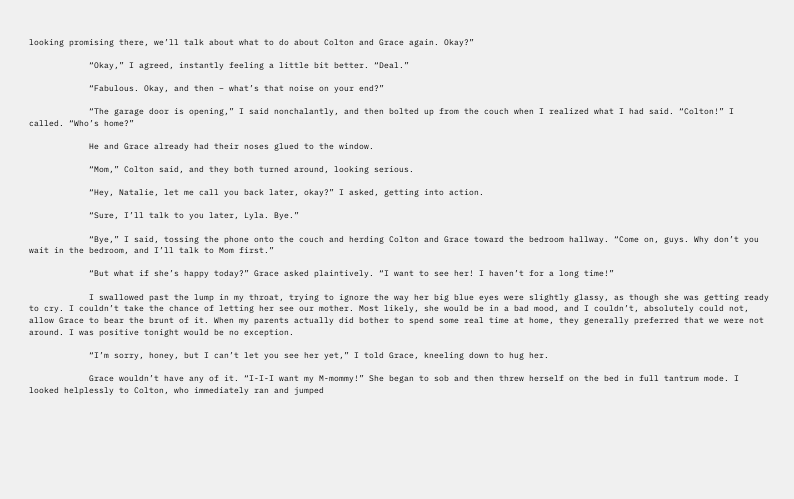looking promising there, we’ll talk about what to do about Colton and Grace again. Okay?”

            “Okay,” I agreed, instantly feeling a little bit better. “Deal.”

            “Fabulous. Okay, and then – what’s that noise on your end?”

            “The garage door is opening,” I said nonchalantly, and then bolted up from the couch when I realized what I had said. “Colton!” I called. “Who’s home?”

            He and Grace already had their noses glued to the window.

            “Mom,” Colton said, and they both turned around, looking serious.

            “Hey, Natalie, let me call you back later, okay?” I asked, getting into action.

            “Sure, I’ll talk to you later, Lyla. Bye.”

            “Bye,” I said, tossing the phone onto the couch and herding Colton and Grace toward the bedroom hallway. “Come on, guys. Why don’t you wait in the bedroom, and I’ll talk to Mom first.”

            “But what if she’s happy today?” Grace asked plaintively. “I want to see her! I haven’t for a long time!”

            I swallowed past the lump in my throat, trying to ignore the way her big blue eyes were slightly glassy, as though she was getting ready to cry. I couldn’t take the chance of letting her see our mother. Most likely, she would be in a bad mood, and I couldn’t, absolutely could not, allow Grace to bear the brunt of it. When my parents actually did bother to spend some real time at home, they generally preferred that we were not around. I was positive tonight would be no exception.

            “I’m sorry, honey, but I can’t let you see her yet,” I told Grace, kneeling down to hug her.

            Grace wouldn’t have any of it. “I-I-I want my M-mommy!” She began to sob and then threw herself on the bed in full tantrum mode. I looked helplessly to Colton, who immediately ran and jumped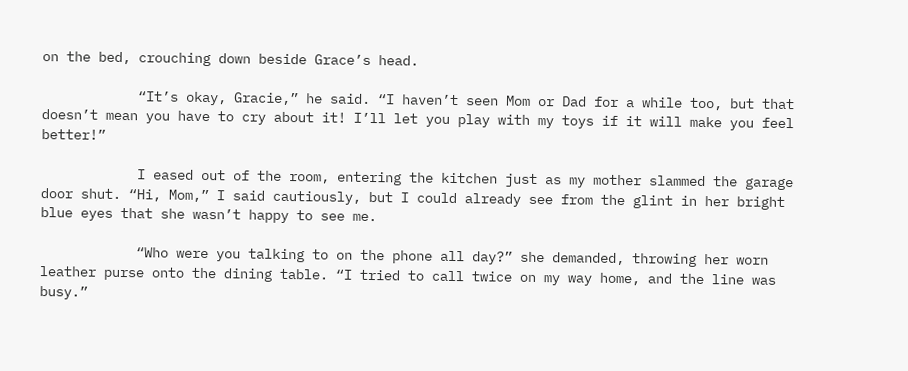on the bed, crouching down beside Grace’s head.

            “It’s okay, Gracie,” he said. “I haven’t seen Mom or Dad for a while too, but that doesn’t mean you have to cry about it! I’ll let you play with my toys if it will make you feel better!”

            I eased out of the room, entering the kitchen just as my mother slammed the garage door shut. “Hi, Mom,” I said cautiously, but I could already see from the glint in her bright blue eyes that she wasn’t happy to see me.

            “Who were you talking to on the phone all day?” she demanded, throwing her worn leather purse onto the dining table. “I tried to call twice on my way home, and the line was busy.”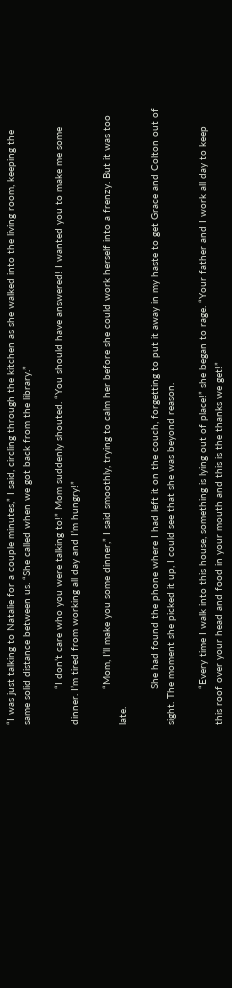“I was just talking to Natalie for a couple minutes,” I said, circling through the kitchen as she walked into the living room, keeping the same solid distance between us. “She called when we got back from the library.”

            “I don’t care who you were talking to!” Mom suddenly shouted. “You should have answered! I wanted you to make me some dinner. I’m tired from working all day and I’m hungry!”

            “Mom, I’ll make you some dinner,” I said smoothly, trying to calm her before she could work herself into a frenzy. But it was too late.

            She had found the phone where I had left it on the couch, forgetting to put it away in my haste to get Grace and Colton out of sight. The moment she picked it up, I could see that she was beyond reason.

            “Every time I walk into this house, something is lying out of place!” she began to rage. “Your father and I work all day to keep this roof over your head and food in your mouth and this is the thanks we get!”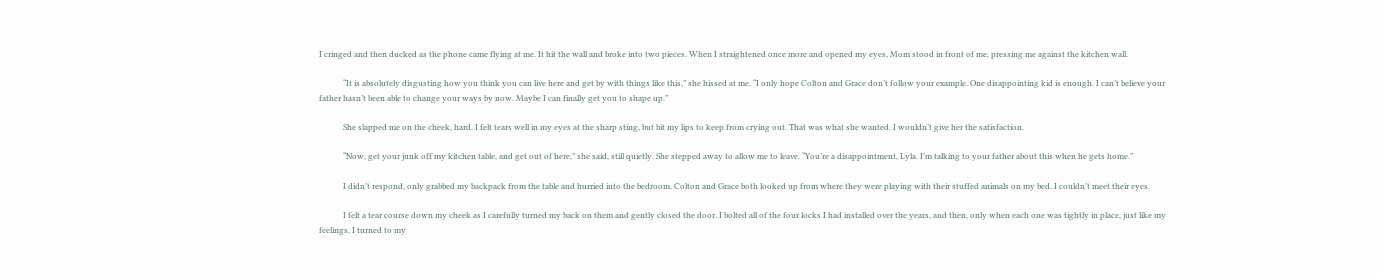I cringed and then ducked as the phone came flying at me. It hit the wall and broke into two pieces. When I straightened once more and opened my eyes, Mom stood in front of me, pressing me against the kitchen wall.

            “It is absolutely disgusting how you think you can live here and get by with things like this,” she hissed at me. “I only hope Colton and Grace don’t follow your example. One disappointing kid is enough. I can’t believe your father hasn’t been able to change your ways by now. Maybe I can finally get you to shape up.”

            She slapped me on the cheek, hard. I felt tears well in my eyes at the sharp sting, but bit my lips to keep from crying out. That was what she wanted. I wouldn’t give her the satisfaction.

            “Now, get your junk off my kitchen table, and get out of here,” she said, still quietly. She stepped away to allow me to leave. “You’re a disappointment, Lyla. I’m talking to your father about this when he gets home.”

            I didn’t respond, only grabbed my backpack from the table and hurried into the bedroom. Colton and Grace both looked up from where they were playing with their stuffed animals on my bed. I couldn’t meet their eyes.

            I felt a tear course down my cheek as I carefully turned my back on them and gently closed the door. I bolted all of the four locks I had installed over the years, and then, only when each one was tightly in place, just like my feelings, I turned to my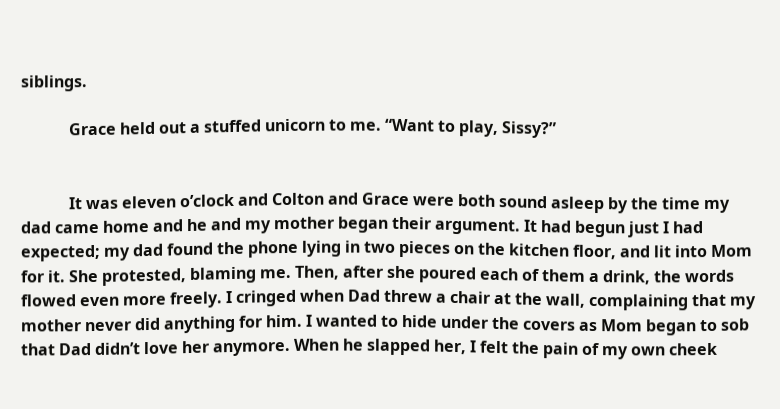siblings.

            Grace held out a stuffed unicorn to me. “Want to play, Sissy?”


            It was eleven o’clock and Colton and Grace were both sound asleep by the time my dad came home and he and my mother began their argument. It had begun just I had expected; my dad found the phone lying in two pieces on the kitchen floor, and lit into Mom for it. She protested, blaming me. Then, after she poured each of them a drink, the words flowed even more freely. I cringed when Dad threw a chair at the wall, complaining that my mother never did anything for him. I wanted to hide under the covers as Mom began to sob that Dad didn’t love her anymore. When he slapped her, I felt the pain of my own cheek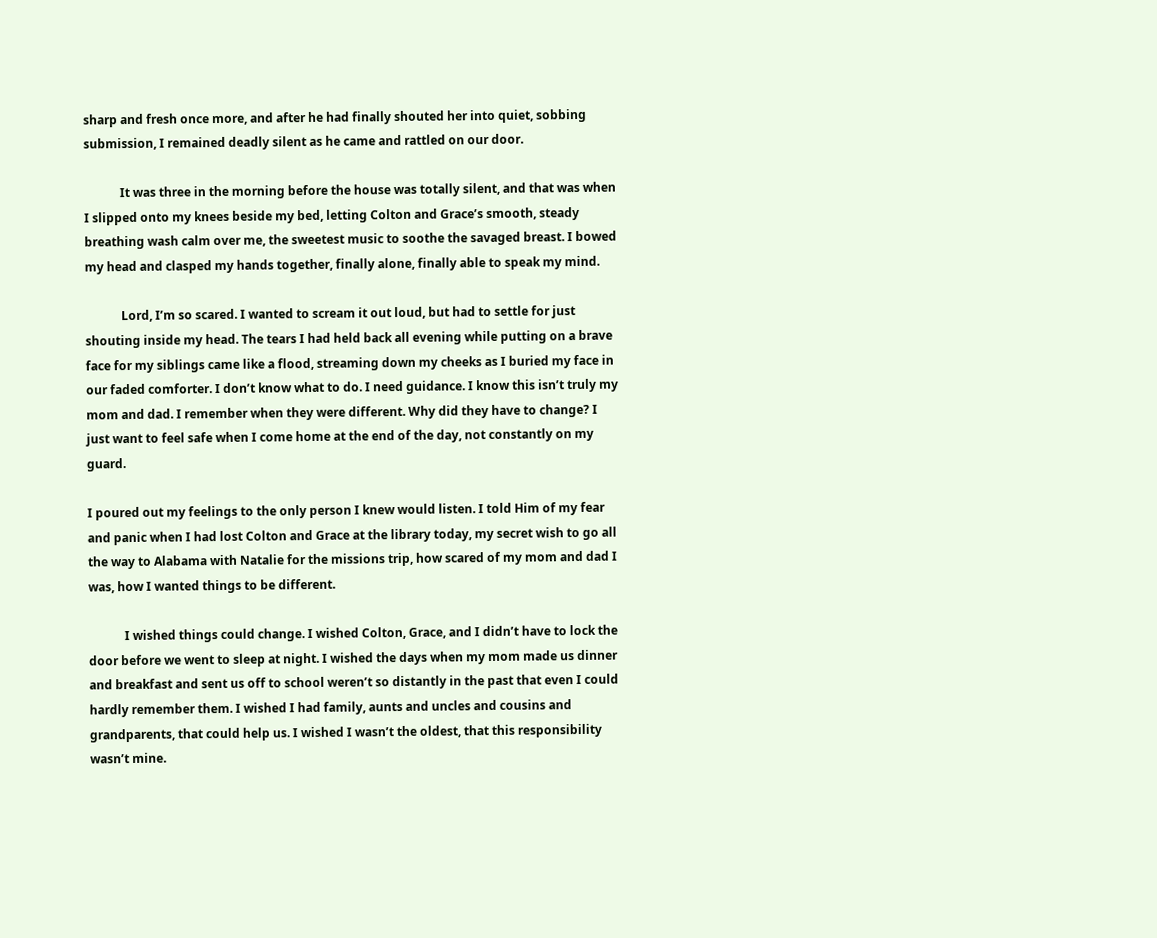sharp and fresh once more, and after he had finally shouted her into quiet, sobbing submission, I remained deadly silent as he came and rattled on our door.

            It was three in the morning before the house was totally silent, and that was when I slipped onto my knees beside my bed, letting Colton and Grace’s smooth, steady breathing wash calm over me, the sweetest music to soothe the savaged breast. I bowed my head and clasped my hands together, finally alone, finally able to speak my mind.

            Lord, I’m so scared. I wanted to scream it out loud, but had to settle for just shouting inside my head. The tears I had held back all evening while putting on a brave face for my siblings came like a flood, streaming down my cheeks as I buried my face in our faded comforter. I don’t know what to do. I need guidance. I know this isn’t truly my mom and dad. I remember when they were different. Why did they have to change? I just want to feel safe when I come home at the end of the day, not constantly on my guard.

I poured out my feelings to the only person I knew would listen. I told Him of my fear and panic when I had lost Colton and Grace at the library today, my secret wish to go all the way to Alabama with Natalie for the missions trip, how scared of my mom and dad I was, how I wanted things to be different.

            I wished things could change. I wished Colton, Grace, and I didn’t have to lock the door before we went to sleep at night. I wished the days when my mom made us dinner and breakfast and sent us off to school weren’t so distantly in the past that even I could hardly remember them. I wished I had family, aunts and uncles and cousins and grandparents, that could help us. I wished I wasn’t the oldest, that this responsibility wasn’t mine.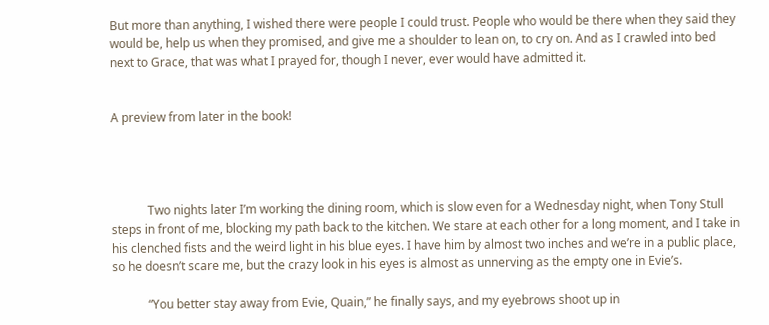But more than anything, I wished there were people I could trust. People who would be there when they said they would be, help us when they promised, and give me a shoulder to lean on, to cry on. And as I crawled into bed next to Grace, that was what I prayed for, though I never, ever would have admitted it.


A preview from later in the book!




            Two nights later I’m working the dining room, which is slow even for a Wednesday night, when Tony Stull steps in front of me, blocking my path back to the kitchen. We stare at each other for a long moment, and I take in his clenched fists and the weird light in his blue eyes. I have him by almost two inches and we’re in a public place, so he doesn’t scare me, but the crazy look in his eyes is almost as unnerving as the empty one in Evie’s.

            “You better stay away from Evie, Quain,” he finally says, and my eyebrows shoot up in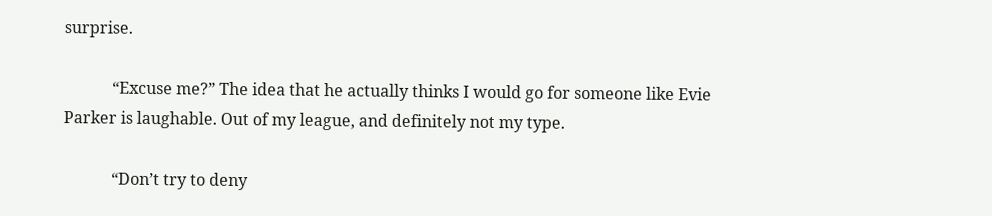surprise.

            “Excuse me?” The idea that he actually thinks I would go for someone like Evie Parker is laughable. Out of my league, and definitely not my type.

            “Don’t try to deny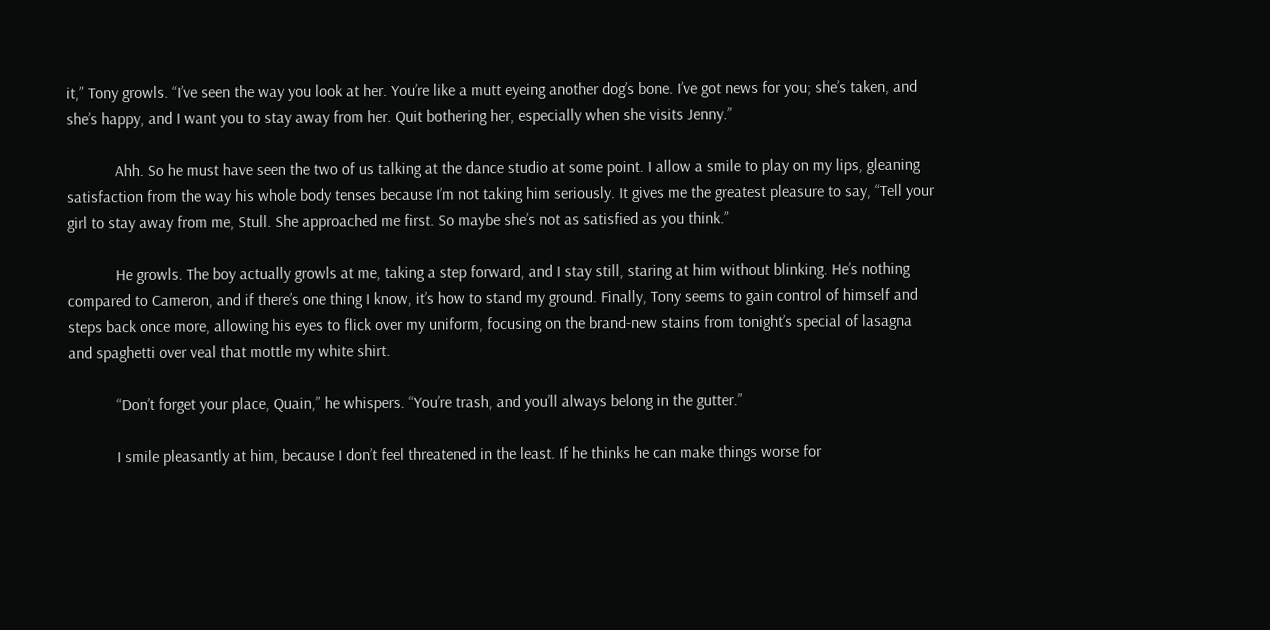it,” Tony growls. “I’ve seen the way you look at her. You’re like a mutt eyeing another dog’s bone. I’ve got news for you; she’s taken, and she’s happy, and I want you to stay away from her. Quit bothering her, especially when she visits Jenny.”

            Ahh. So he must have seen the two of us talking at the dance studio at some point. I allow a smile to play on my lips, gleaning satisfaction from the way his whole body tenses because I’m not taking him seriously. It gives me the greatest pleasure to say, “Tell your girl to stay away from me, Stull. She approached me first. So maybe she’s not as satisfied as you think.”

            He growls. The boy actually growls at me, taking a step forward, and I stay still, staring at him without blinking. He’s nothing compared to Cameron, and if there’s one thing I know, it’s how to stand my ground. Finally, Tony seems to gain control of himself and steps back once more, allowing his eyes to flick over my uniform, focusing on the brand-new stains from tonight’s special of lasagna and spaghetti over veal that mottle my white shirt.

            “Don’t forget your place, Quain,” he whispers. “You’re trash, and you’ll always belong in the gutter.”

            I smile pleasantly at him, because I don’t feel threatened in the least. If he thinks he can make things worse for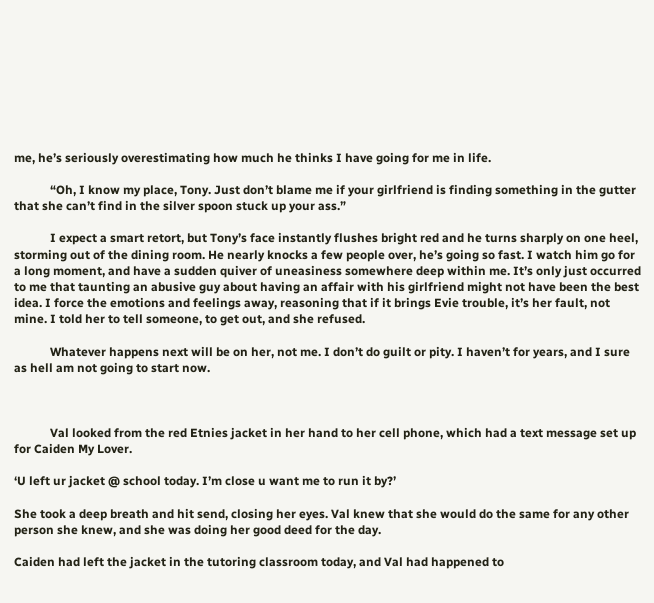me, he’s seriously overestimating how much he thinks I have going for me in life.

            “Oh, I know my place, Tony. Just don’t blame me if your girlfriend is finding something in the gutter that she can’t find in the silver spoon stuck up your ass.”

            I expect a smart retort, but Tony’s face instantly flushes bright red and he turns sharply on one heel, storming out of the dining room. He nearly knocks a few people over, he’s going so fast. I watch him go for a long moment, and have a sudden quiver of uneasiness somewhere deep within me. It’s only just occurred to me that taunting an abusive guy about having an affair with his girlfriend might not have been the best idea. I force the emotions and feelings away, reasoning that if it brings Evie trouble, it’s her fault, not mine. I told her to tell someone, to get out, and she refused.

            Whatever happens next will be on her, not me. I don’t do guilt or pity. I haven’t for years, and I sure as hell am not going to start now.



            Val looked from the red Etnies jacket in her hand to her cell phone, which had a text message set up for Caiden My Lover.

‘U left ur jacket @ school today. I’m close u want me to run it by?’

She took a deep breath and hit send, closing her eyes. Val knew that she would do the same for any other person she knew, and she was doing her good deed for the day.

Caiden had left the jacket in the tutoring classroom today, and Val had happened to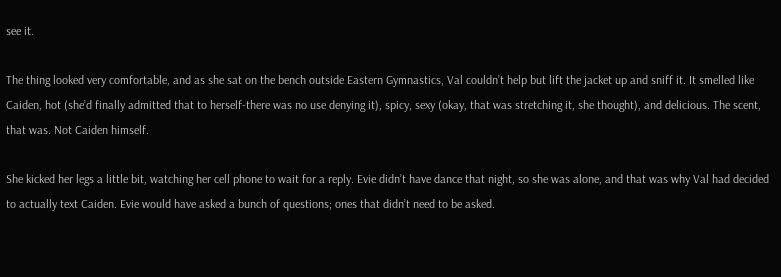see it.

The thing looked very comfortable, and as she sat on the bench outside Eastern Gymnastics, Val couldn’t help but lift the jacket up and sniff it. It smelled like Caiden, hot (she’d finally admitted that to herself-there was no use denying it), spicy, sexy (okay, that was stretching it, she thought), and delicious. The scent, that was. Not Caiden himself.

She kicked her legs a little bit, watching her cell phone to wait for a reply. Evie didn’t have dance that night, so she was alone, and that was why Val had decided to actually text Caiden. Evie would have asked a bunch of questions; ones that didn’t need to be asked.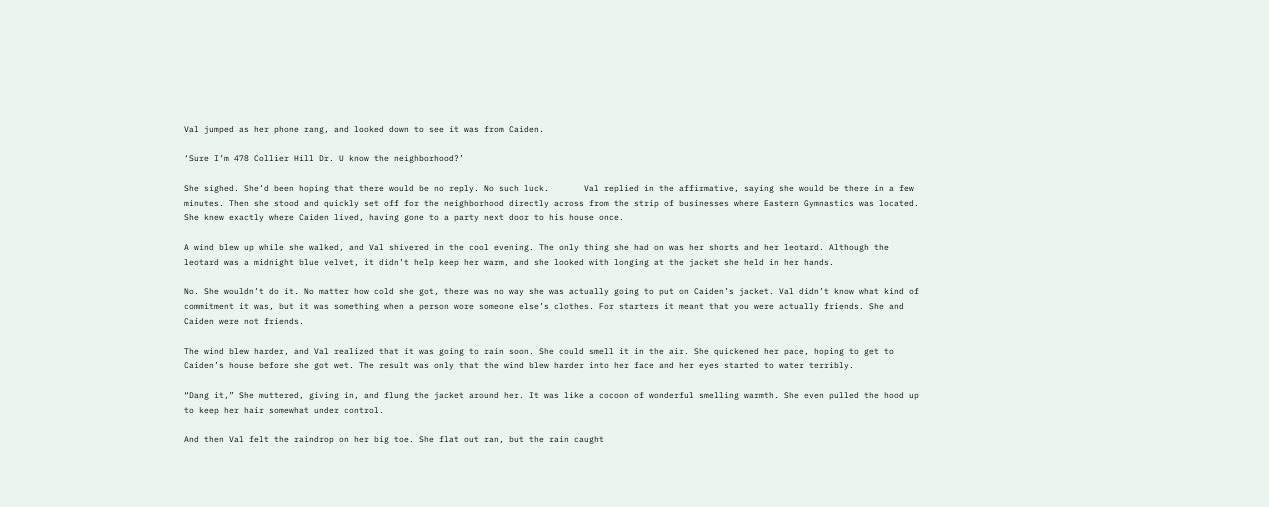Val jumped as her phone rang, and looked down to see it was from Caiden.

‘Sure I’m 478 Collier Hill Dr. U know the neighborhood?’

She sighed. She’d been hoping that there would be no reply. No such luck.       Val replied in the affirmative, saying she would be there in a few minutes. Then she stood and quickly set off for the neighborhood directly across from the strip of businesses where Eastern Gymnastics was located. She knew exactly where Caiden lived, having gone to a party next door to his house once.

A wind blew up while she walked, and Val shivered in the cool evening. The only thing she had on was her shorts and her leotard. Although the leotard was a midnight blue velvet, it didn’t help keep her warm, and she looked with longing at the jacket she held in her hands.

No. She wouldn’t do it. No matter how cold she got, there was no way she was actually going to put on Caiden’s jacket. Val didn’t know what kind of commitment it was, but it was something when a person wore someone else’s clothes. For starters it meant that you were actually friends. She and Caiden were not friends.

The wind blew harder, and Val realized that it was going to rain soon. She could smell it in the air. She quickened her pace, hoping to get to Caiden’s house before she got wet. The result was only that the wind blew harder into her face and her eyes started to water terribly.

“Dang it,” She muttered, giving in, and flung the jacket around her. It was like a cocoon of wonderful smelling warmth. She even pulled the hood up to keep her hair somewhat under control.

And then Val felt the raindrop on her big toe. She flat out ran, but the rain caught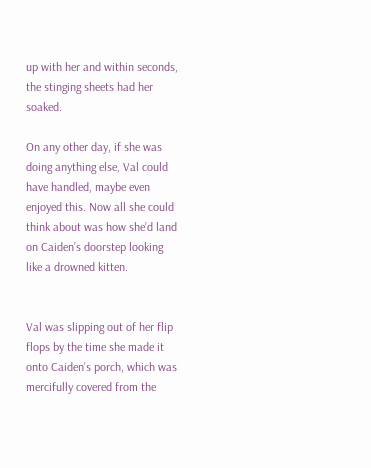up with her and within seconds, the stinging sheets had her soaked.

On any other day, if she was doing anything else, Val could have handled, maybe even enjoyed this. Now all she could think about was how she’d land on Caiden’s doorstep looking like a drowned kitten.


Val was slipping out of her flip flops by the time she made it onto Caiden’s porch, which was mercifully covered from the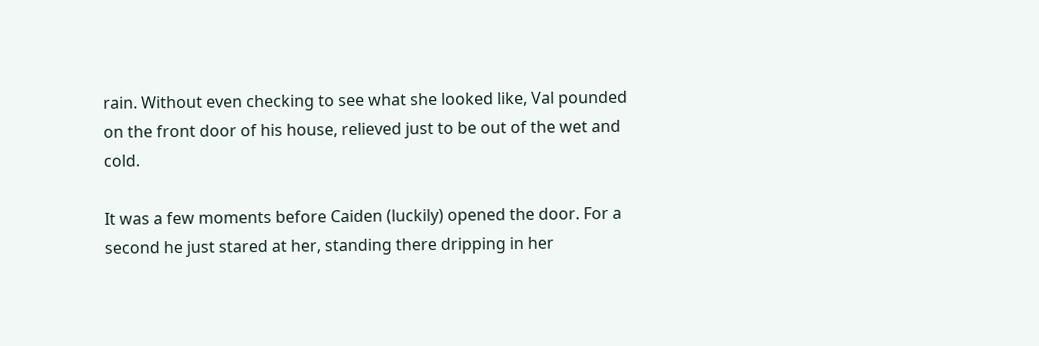rain. Without even checking to see what she looked like, Val pounded on the front door of his house, relieved just to be out of the wet and cold.

It was a few moments before Caiden (luckily) opened the door. For a second he just stared at her, standing there dripping in her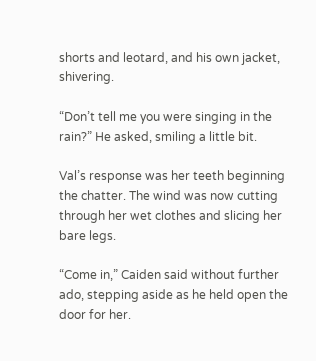shorts and leotard, and his own jacket, shivering.

“Don’t tell me you were singing in the rain?” He asked, smiling a little bit.

Val’s response was her teeth beginning the chatter. The wind was now cutting through her wet clothes and slicing her bare legs.

“Come in,” Caiden said without further ado, stepping aside as he held open the door for her.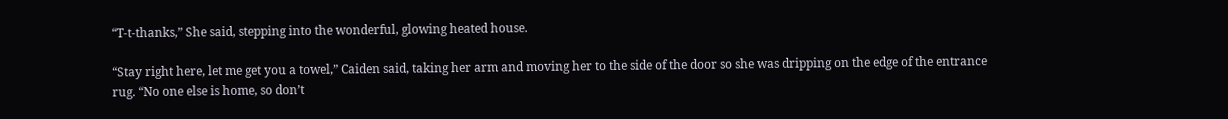“T-t-thanks,” She said, stepping into the wonderful, glowing heated house.

“Stay right here, let me get you a towel,” Caiden said, taking her arm and moving her to the side of the door so she was dripping on the edge of the entrance rug. “No one else is home, so don’t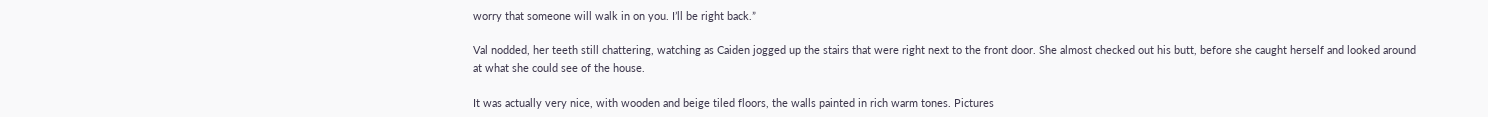worry that someone will walk in on you. I’ll be right back.”

Val nodded, her teeth still chattering, watching as Caiden jogged up the stairs that were right next to the front door. She almost checked out his butt, before she caught herself and looked around at what she could see of the house.

It was actually very nice, with wooden and beige tiled floors, the walls painted in rich warm tones. Pictures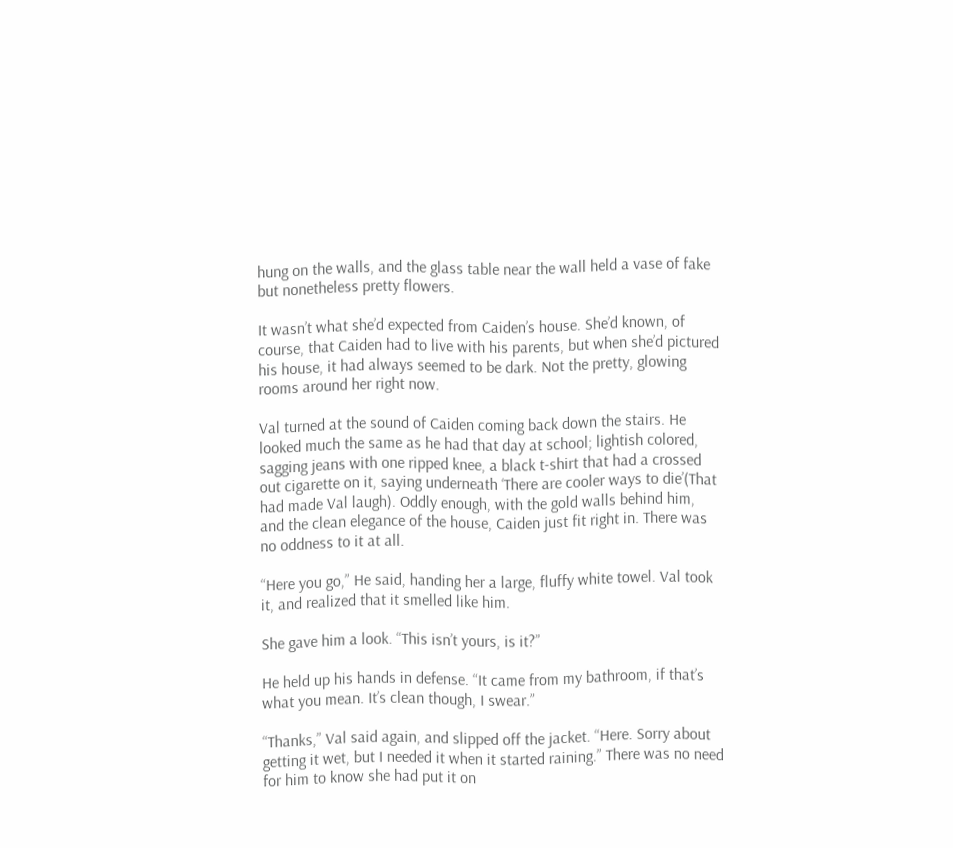hung on the walls, and the glass table near the wall held a vase of fake but nonetheless pretty flowers.

It wasn’t what she’d expected from Caiden’s house. She’d known, of course, that Caiden had to live with his parents, but when she’d pictured his house, it had always seemed to be dark. Not the pretty, glowing rooms around her right now.

Val turned at the sound of Caiden coming back down the stairs. He looked much the same as he had that day at school; lightish colored, sagging jeans with one ripped knee, a black t-shirt that had a crossed out cigarette on it, saying underneath ‘There are cooler ways to die’(That had made Val laugh). Oddly enough, with the gold walls behind him, and the clean elegance of the house, Caiden just fit right in. There was no oddness to it at all.

“Here you go,” He said, handing her a large, fluffy white towel. Val took it, and realized that it smelled like him.

She gave him a look. “This isn’t yours, is it?”

He held up his hands in defense. “It came from my bathroom, if that’s what you mean. It’s clean though, I swear.”

“Thanks,” Val said again, and slipped off the jacket. “Here. Sorry about getting it wet, but I needed it when it started raining.” There was no need for him to know she had put it on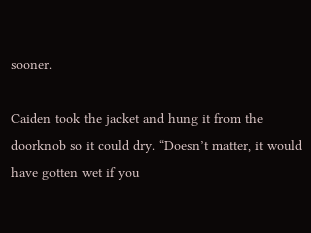sooner.

Caiden took the jacket and hung it from the doorknob so it could dry. “Doesn’t matter, it would have gotten wet if you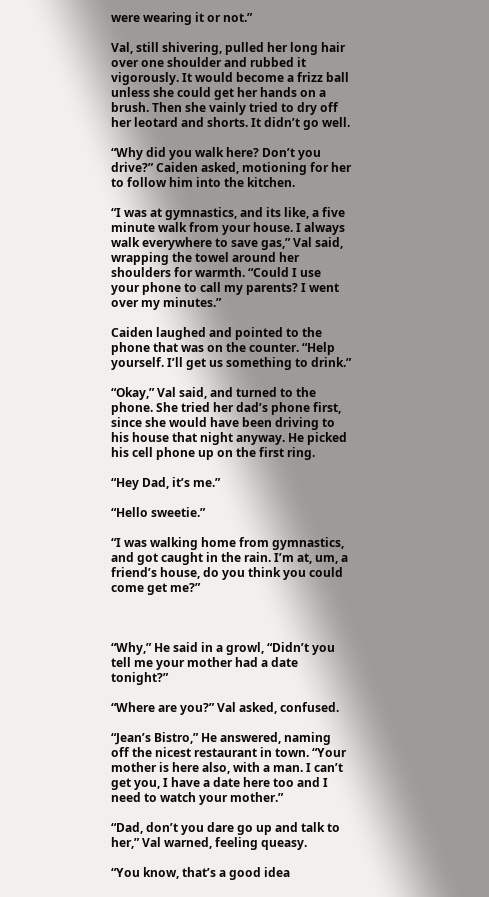were wearing it or not.”

Val, still shivering, pulled her long hair over one shoulder and rubbed it vigorously. It would become a frizz ball unless she could get her hands on a brush. Then she vainly tried to dry off her leotard and shorts. It didn’t go well.

“Why did you walk here? Don’t you drive?” Caiden asked, motioning for her to follow him into the kitchen.

“I was at gymnastics, and its like, a five minute walk from your house. I always walk everywhere to save gas,” Val said, wrapping the towel around her shoulders for warmth. “Could I use your phone to call my parents? I went over my minutes.”

Caiden laughed and pointed to the phone that was on the counter. “Help yourself. I’ll get us something to drink.”

“Okay,” Val said, and turned to the phone. She tried her dad’s phone first, since she would have been driving to his house that night anyway. He picked his cell phone up on the first ring.

“Hey Dad, it’s me.”

“Hello sweetie.”

“I was walking home from gymnastics, and got caught in the rain. I’m at, um, a friend’s house, do you think you could come get me?”



“Why,” He said in a growl, “Didn’t you tell me your mother had a date tonight?”

“Where are you?” Val asked, confused.

“Jean’s Bistro,” He answered, naming off the nicest restaurant in town. “Your mother is here also, with a man. I can’t get you, I have a date here too and I need to watch your mother.”

“Dad, don’t you dare go up and talk to her,” Val warned, feeling queasy.

“You know, that’s a good idea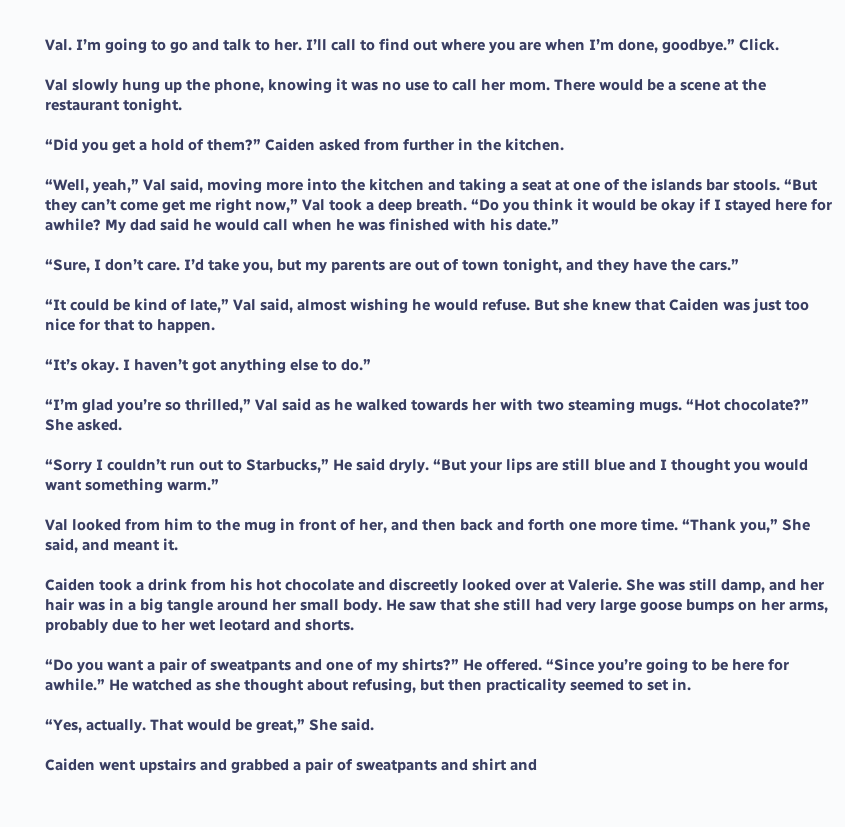Val. I’m going to go and talk to her. I’ll call to find out where you are when I’m done, goodbye.” Click.

Val slowly hung up the phone, knowing it was no use to call her mom. There would be a scene at the restaurant tonight.

“Did you get a hold of them?” Caiden asked from further in the kitchen.

“Well, yeah,” Val said, moving more into the kitchen and taking a seat at one of the islands bar stools. “But they can’t come get me right now,” Val took a deep breath. “Do you think it would be okay if I stayed here for awhile? My dad said he would call when he was finished with his date.”

“Sure, I don’t care. I’d take you, but my parents are out of town tonight, and they have the cars.”

“It could be kind of late,” Val said, almost wishing he would refuse. But she knew that Caiden was just too nice for that to happen.

“It’s okay. I haven’t got anything else to do.”

“I’m glad you’re so thrilled,” Val said as he walked towards her with two steaming mugs. “Hot chocolate?” She asked.

“Sorry I couldn’t run out to Starbucks,” He said dryly. “But your lips are still blue and I thought you would want something warm.”

Val looked from him to the mug in front of her, and then back and forth one more time. “Thank you,” She said, and meant it.

Caiden took a drink from his hot chocolate and discreetly looked over at Valerie. She was still damp, and her hair was in a big tangle around her small body. He saw that she still had very large goose bumps on her arms, probably due to her wet leotard and shorts.

“Do you want a pair of sweatpants and one of my shirts?” He offered. “Since you’re going to be here for awhile.” He watched as she thought about refusing, but then practicality seemed to set in.

“Yes, actually. That would be great,” She said.

Caiden went upstairs and grabbed a pair of sweatpants and shirt and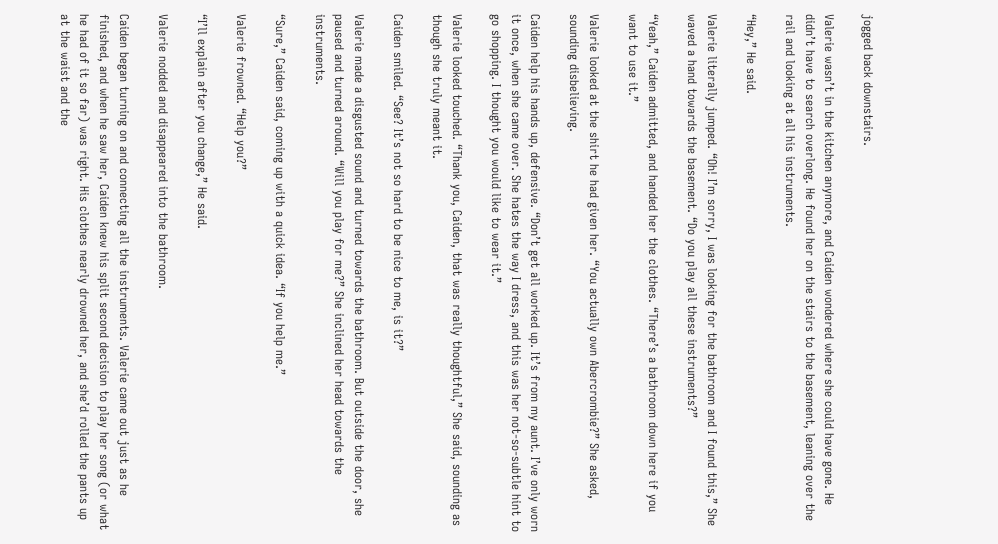jogged back downstairs.

Valerie wasn’t in the kitchen anymore, and Caiden wondered where she could have gone. He didn’t have to search overlong. He found her on the stairs to the basement, leaning over the rail and looking at all his instruments.

“Hey,” He said.

Valerie literally jumped. “Oh! I’m sorry, I was looking for the bathroom and I found this,” She waved a hand towards the basement. “Do you play all these instruments?”

“Yeah,” Caiden admitted, and handed her the clothes. “There’s a bathroom down here if you want to use it.”

Valerie looked at the shirt he had given her. “You actually own Abercrombie?” She asked, sounding disbelieving.

Caiden help his hands up, defensive. “Don’t get all worked up. It’s from my aunt. I’ve only worn it once, when she came over. She hates the way I dress, and this was her not-so-subtle hint to go shopping. I thought you would like to wear it.”

Valerie looked touched. “Thank you, Caiden, that was really thoughtful,” She said, sounding as though she truly meant it.

Caiden smiled. “See? It’s not so hard to be nice to me, is it?”

Valerie made a disgusted sound and turned towards the bathroom. But outside the door, she paused and turned around. “Will you play for me?” She inclined her head towards the instruments.

“Sure,” Caiden said, coming up with a quick idea. “If you help me.”

Valerie frowned. “Help you?”

“I’ll explain after you change,” He said.

Valerie nodded and disappeared into the bathroom.

Caiden began turning on and connecting all the instruments. Valerie came out just as he finished, and when he saw her, Caiden knew his split second decision to play her song (or what he had of it so far) was right. His clothes nearly drowned her, and she’d rolled the pants up at the waist and the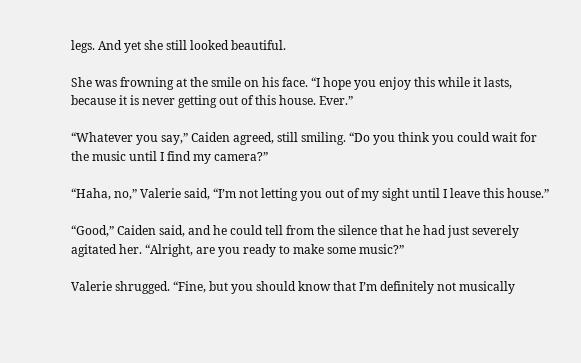legs. And yet she still looked beautiful.

She was frowning at the smile on his face. “I hope you enjoy this while it lasts, because it is never getting out of this house. Ever.”

“Whatever you say,” Caiden agreed, still smiling. “Do you think you could wait for the music until I find my camera?”

“Haha, no,” Valerie said, “I’m not letting you out of my sight until I leave this house.”

“Good,” Caiden said, and he could tell from the silence that he had just severely agitated her. “Alright, are you ready to make some music?”

Valerie shrugged. “Fine, but you should know that I’m definitely not musically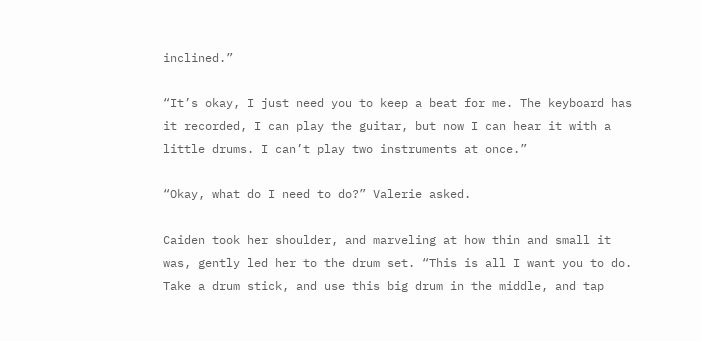inclined.”

“It’s okay, I just need you to keep a beat for me. The keyboard has it recorded, I can play the guitar, but now I can hear it with a little drums. I can’t play two instruments at once.”

“Okay, what do I need to do?” Valerie asked.

Caiden took her shoulder, and marveling at how thin and small it was, gently led her to the drum set. “This is all I want you to do. Take a drum stick, and use this big drum in the middle, and tap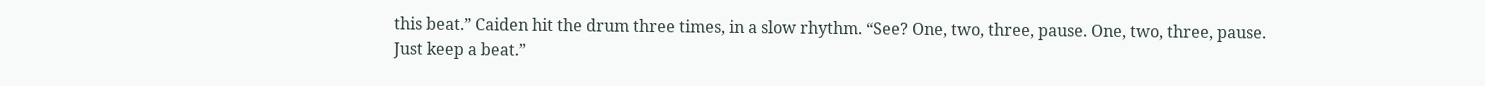this beat.” Caiden hit the drum three times, in a slow rhythm. “See? One, two, three, pause. One, two, three, pause. Just keep a beat.”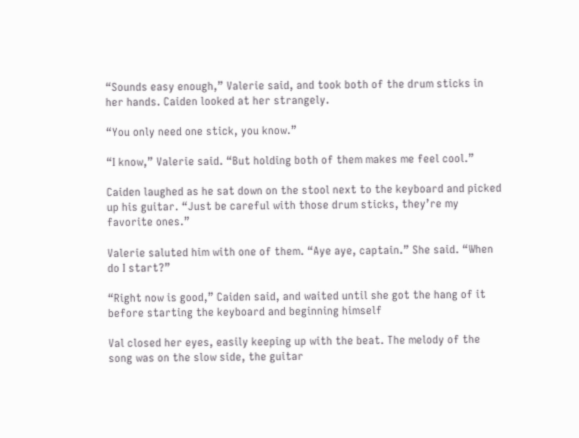“Sounds easy enough,” Valerie said, and took both of the drum sticks in her hands. Caiden looked at her strangely.

“You only need one stick, you know.”

“I know,” Valerie said. “But holding both of them makes me feel cool.”

Caiden laughed as he sat down on the stool next to the keyboard and picked up his guitar. “Just be careful with those drum sticks, they’re my favorite ones.”

Valerie saluted him with one of them. “Aye aye, captain.” She said. “When do I start?”

“Right now is good,” Caiden said, and waited until she got the hang of it before starting the keyboard and beginning himself

Val closed her eyes, easily keeping up with the beat. The melody of the song was on the slow side, the guitar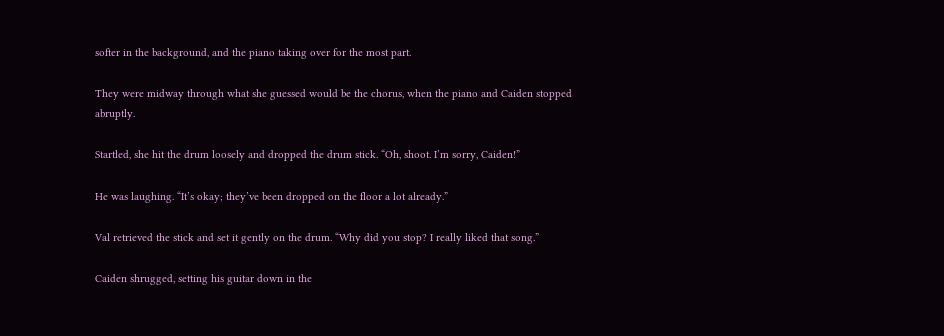softer in the background, and the piano taking over for the most part.

They were midway through what she guessed would be the chorus, when the piano and Caiden stopped abruptly.

Startled, she hit the drum loosely and dropped the drum stick. “Oh, shoot. I’m sorry, Caiden!”

He was laughing. “It’s okay; they’ve been dropped on the floor a lot already.”

Val retrieved the stick and set it gently on the drum. “Why did you stop? I really liked that song.”

Caiden shrugged, setting his guitar down in the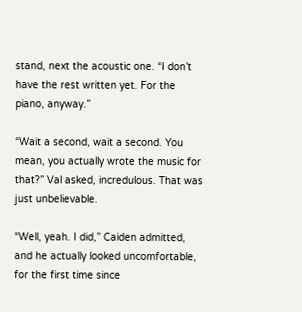stand, next the acoustic one. “I don’t have the rest written yet. For the piano, anyway.”

“Wait a second, wait a second. You mean, you actually wrote the music for that?” Val asked, incredulous. That was just unbelievable.

“Well, yeah. I did,” Caiden admitted, and he actually looked uncomfortable, for the first time since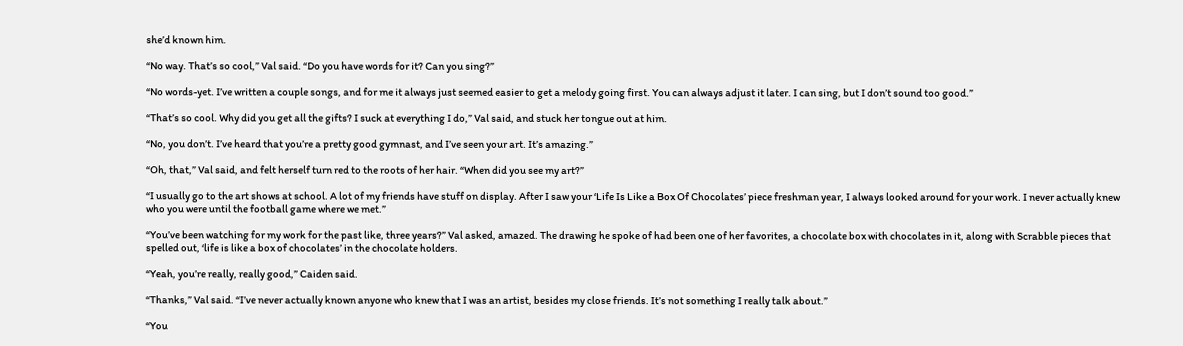she’d known him.

“No way. That’s so cool,” Val said. “Do you have words for it? Can you sing?”

“No words-yet. I’ve written a couple songs, and for me it always just seemed easier to get a melody going first. You can always adjust it later. I can sing, but I don’t sound too good.”

“That’s so cool. Why did you get all the gifts? I suck at everything I do,” Val said, and stuck her tongue out at him.

“No, you don’t. I’ve heard that you’re a pretty good gymnast, and I’ve seen your art. It’s amazing.”

“Oh, that,” Val said, and felt herself turn red to the roots of her hair. “When did you see my art?”

“I usually go to the art shows at school. A lot of my friends have stuff on display. After I saw your ‘Life Is Like a Box Of Chocolates’ piece freshman year, I always looked around for your work. I never actually knew who you were until the football game where we met.”

“You’ve been watching for my work for the past like, three years?” Val asked, amazed. The drawing he spoke of had been one of her favorites, a chocolate box with chocolates in it, along with Scrabble pieces that spelled out, ‘life is like a box of chocolates’ in the chocolate holders.

“Yeah, you’re really, really good,” Caiden said.

“Thanks,” Val said. “I’ve never actually known anyone who knew that I was an artist, besides my close friends. It’s not something I really talk about.”

“You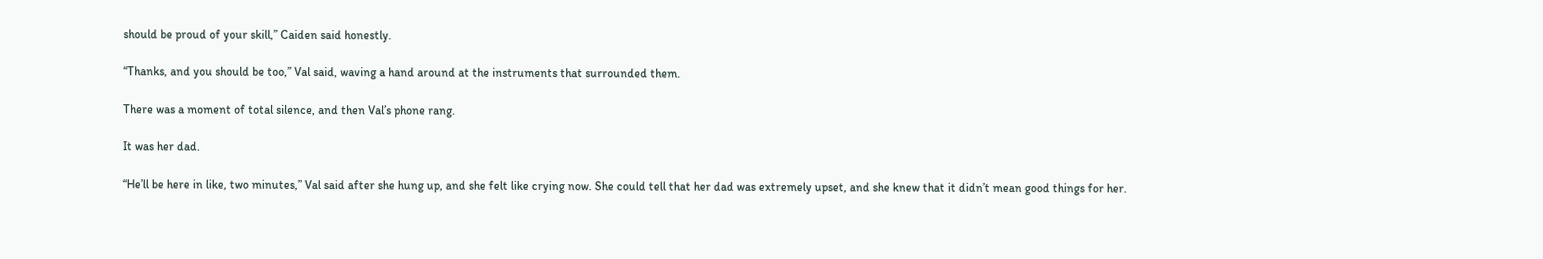should be proud of your skill,” Caiden said honestly.

“Thanks, and you should be too,” Val said, waving a hand around at the instruments that surrounded them.

There was a moment of total silence, and then Val’s phone rang.

It was her dad.

“He’ll be here in like, two minutes,” Val said after she hung up, and she felt like crying now. She could tell that her dad was extremely upset, and she knew that it didn’t mean good things for her.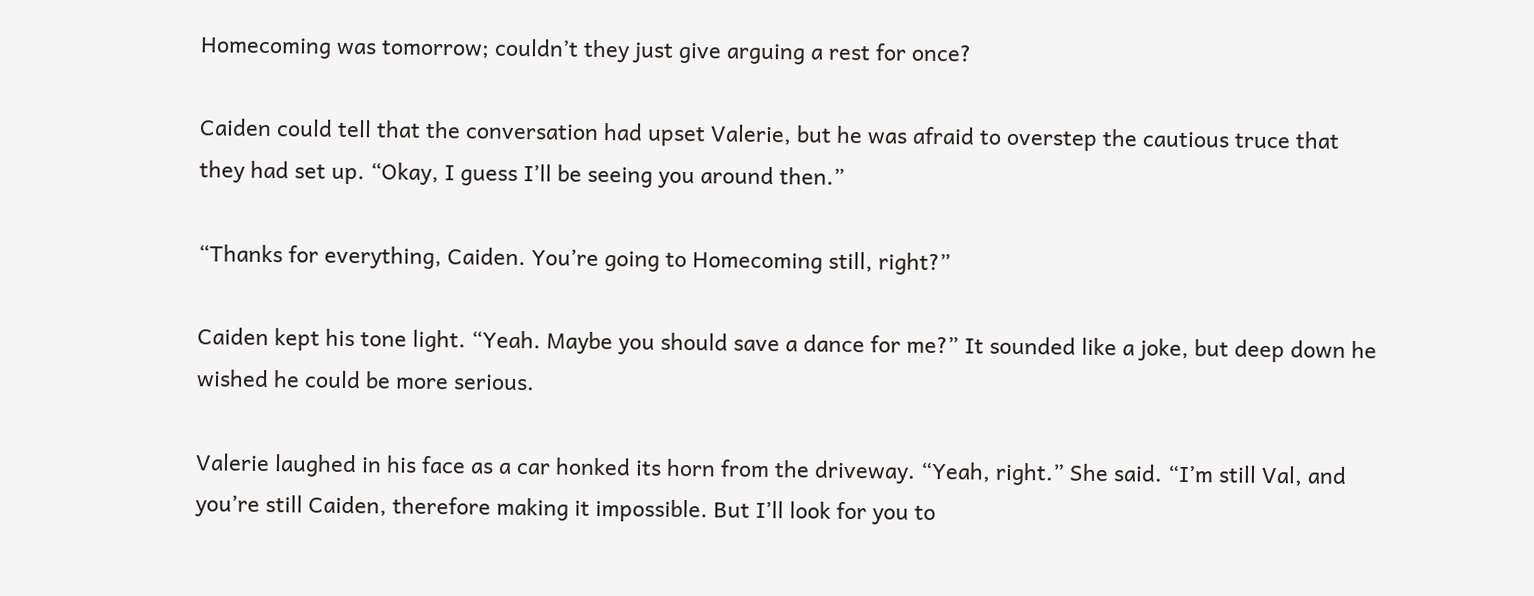Homecoming was tomorrow; couldn’t they just give arguing a rest for once?

Caiden could tell that the conversation had upset Valerie, but he was afraid to overstep the cautious truce that they had set up. “Okay, I guess I’ll be seeing you around then.”

“Thanks for everything, Caiden. You’re going to Homecoming still, right?”

Caiden kept his tone light. “Yeah. Maybe you should save a dance for me?” It sounded like a joke, but deep down he wished he could be more serious.

Valerie laughed in his face as a car honked its horn from the driveway. “Yeah, right.” She said. “I’m still Val, and you’re still Caiden, therefore making it impossible. But I’ll look for you to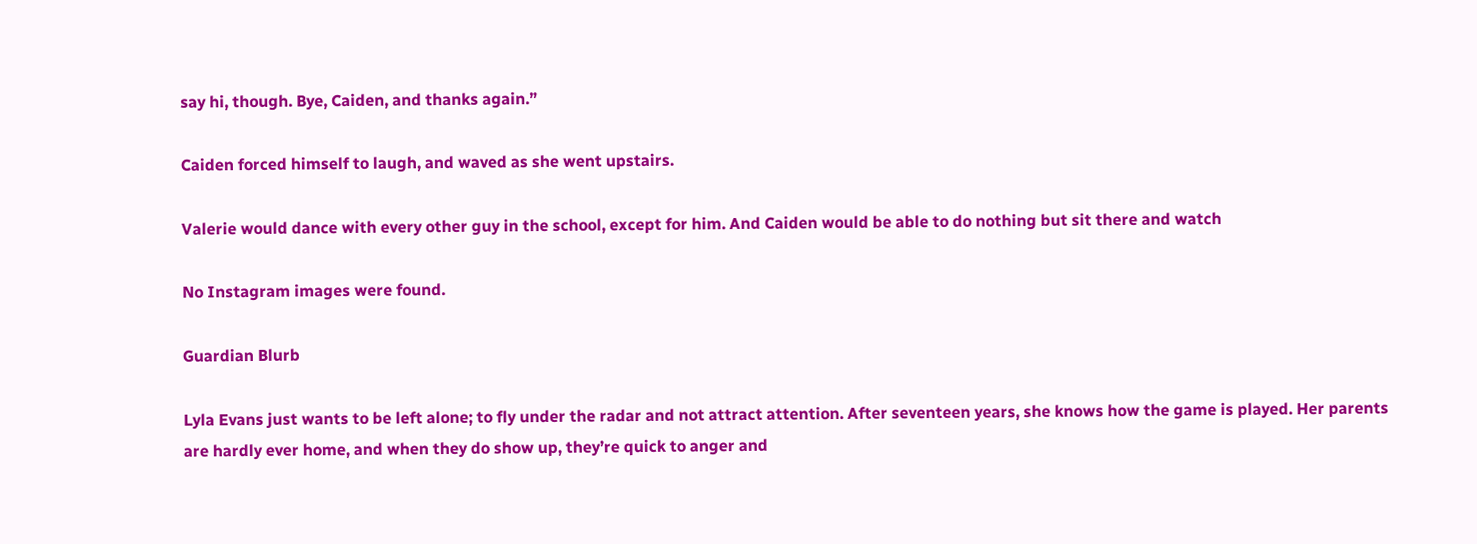say hi, though. Bye, Caiden, and thanks again.”

Caiden forced himself to laugh, and waved as she went upstairs.

Valerie would dance with every other guy in the school, except for him. And Caiden would be able to do nothing but sit there and watch

No Instagram images were found.

Guardian Blurb

Lyla Evans just wants to be left alone; to fly under the radar and not attract attention. After seventeen years, she knows how the game is played. Her parents are hardly ever home, and when they do show up, they’re quick to anger and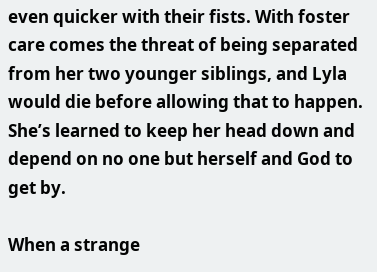even quicker with their fists. With foster care comes the threat of being separated from her two younger siblings, and Lyla would die before allowing that to happen. She’s learned to keep her head down and depend on no one but herself and God to get by.

When a strange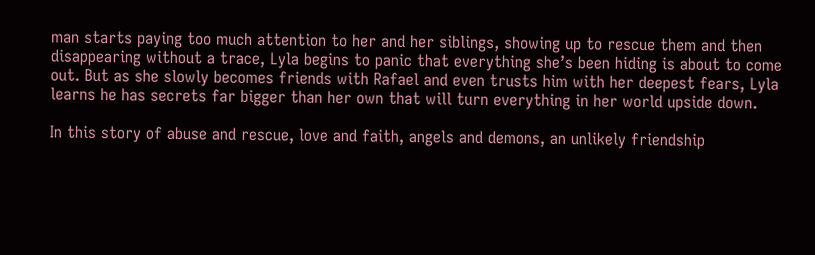man starts paying too much attention to her and her siblings, showing up to rescue them and then disappearing without a trace, Lyla begins to panic that everything she’s been hiding is about to come out. But as she slowly becomes friends with Rafael and even trusts him with her deepest fears, Lyla learns he has secrets far bigger than her own that will turn everything in her world upside down.

In this story of abuse and rescue, love and faith, angels and demons, an unlikely friendship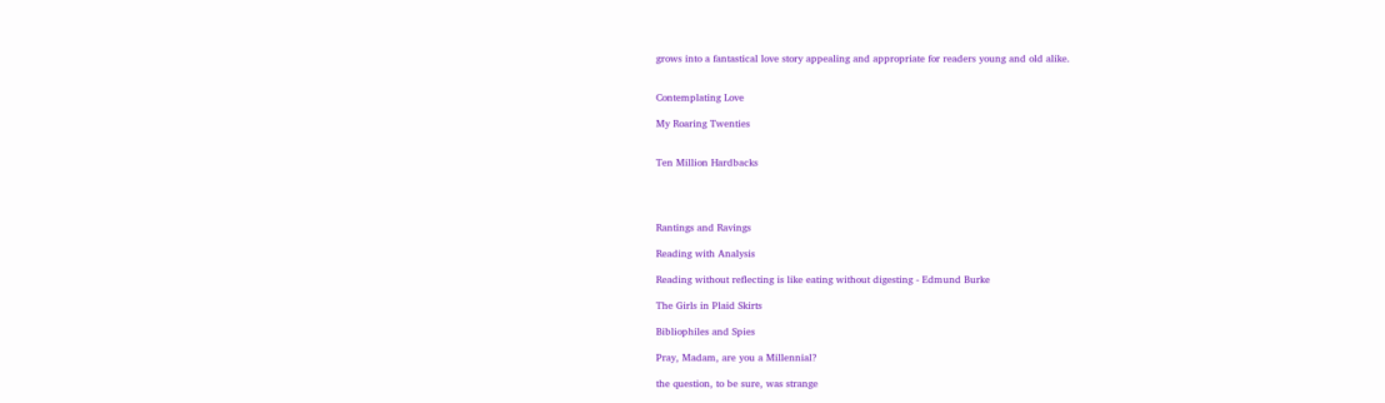grows into a fantastical love story appealing and appropriate for readers young and old alike.


Contemplating Love

My Roaring Twenties


Ten Million Hardbacks




Rantings and Ravings

Reading with Analysis

Reading without reflecting is like eating without digesting - Edmund Burke

The Girls in Plaid Skirts

Bibliophiles and Spies

Pray, Madam, are you a Millennial?

the question, to be sure, was strange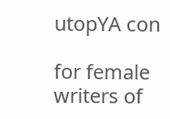utopYA con

for female writers of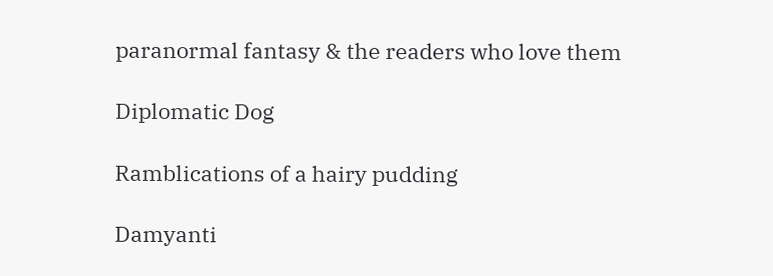paranormal fantasy & the readers who love them

Diplomatic Dog

Ramblications of a hairy pudding

Damyanti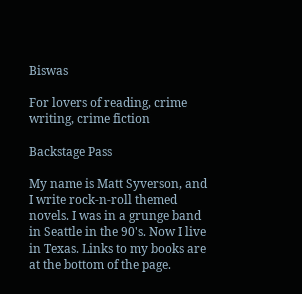Biswas

For lovers of reading, crime writing, crime fiction

Backstage Pass

My name is Matt Syverson, and I write rock-n-roll themed novels. I was in a grunge band in Seattle in the 90's. Now I live in Texas. Links to my books are at the bottom of the page.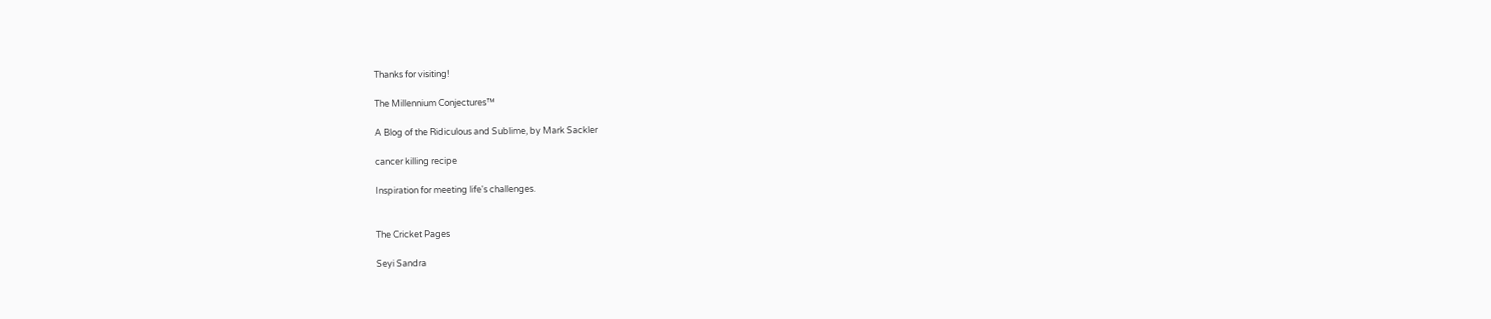Thanks for visiting!

The Millennium Conjectures™

A Blog of the Ridiculous and Sublime, by Mark Sackler

cancer killing recipe

Inspiration for meeting life's challenges.


The Cricket Pages

Seyi Sandra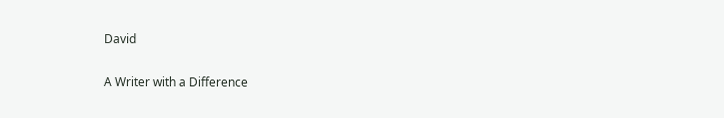David

A Writer with a Difference